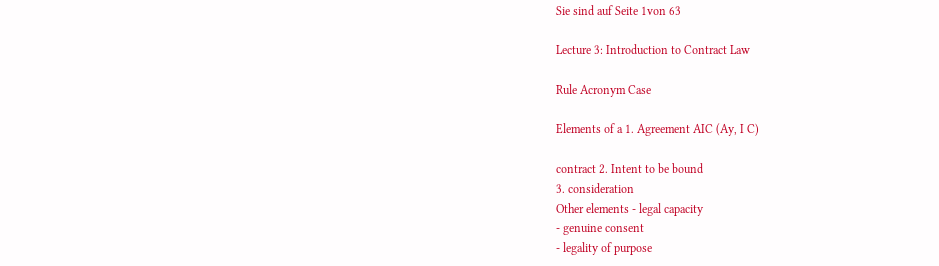Sie sind auf Seite 1von 63

Lecture 3: Introduction to Contract Law

Rule Acronym Case

Elements of a 1. Agreement AIC (Ay, I C)

contract 2. Intent to be bound
3. consideration
Other elements - legal capacity
- genuine consent
- legality of purpose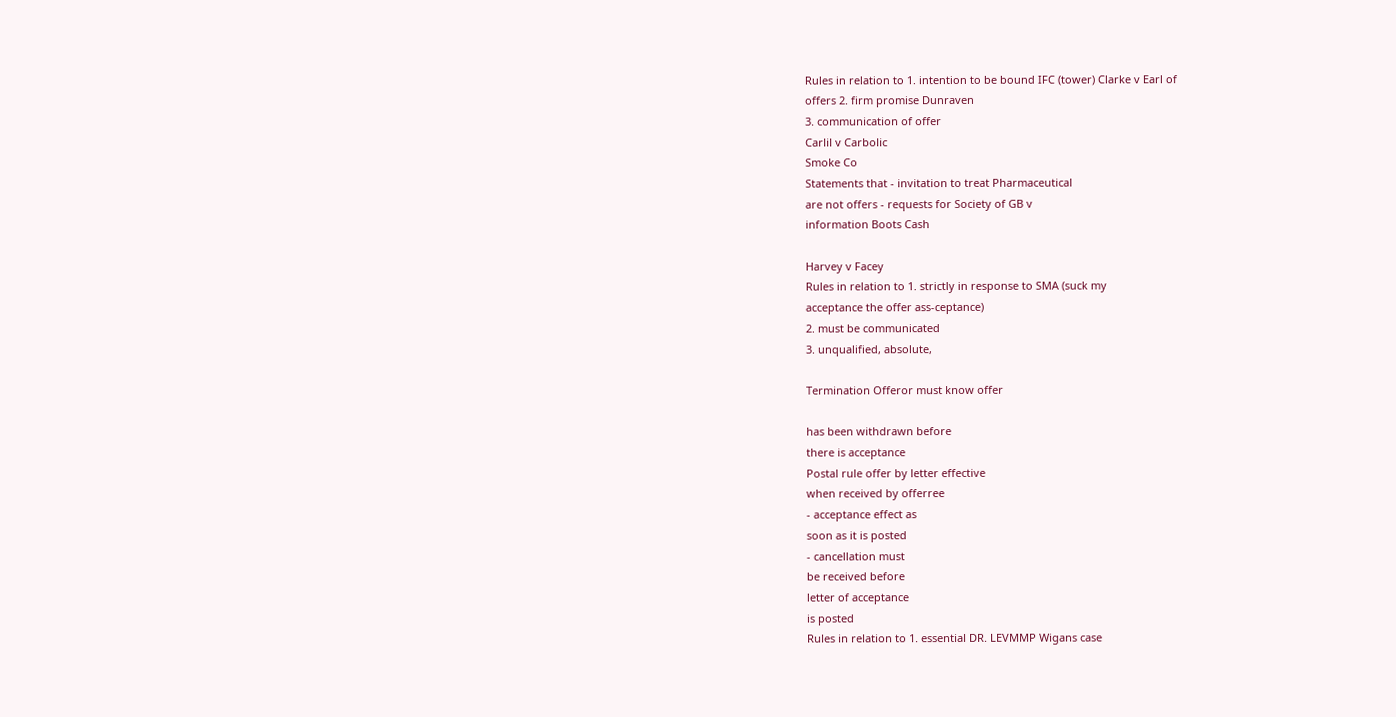Rules in relation to 1. intention to be bound IFC (tower) Clarke v Earl of
offers 2. firm promise Dunraven
3. communication of offer
Carlil v Carbolic
Smoke Co
Statements that - invitation to treat Pharmaceutical
are not offers - requests for Society of GB v
information Boots Cash

Harvey v Facey
Rules in relation to 1. strictly in response to SMA (suck my
acceptance the offer ass-ceptance)
2. must be communicated
3. unqualified, absolute,

Termination Offeror must know offer

has been withdrawn before
there is acceptance
Postal rule offer by letter effective
when received by offerree
- acceptance effect as
soon as it is posted
- cancellation must
be received before
letter of acceptance
is posted
Rules in relation to 1. essential DR. LEVMMP Wigans case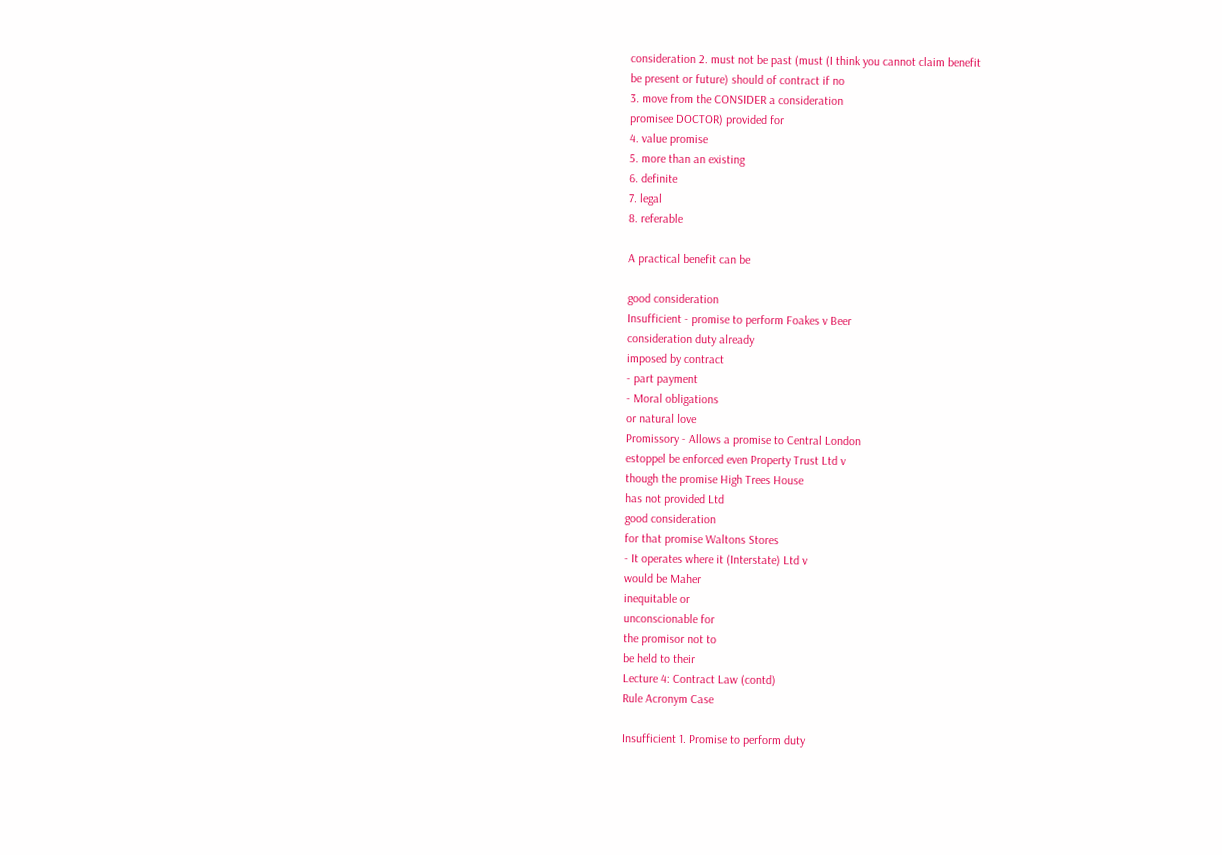consideration 2. must not be past (must (I think you cannot claim benefit
be present or future) should of contract if no
3. move from the CONSIDER a consideration
promisee DOCTOR) provided for
4. value promise
5. more than an existing
6. definite
7. legal
8. referable

A practical benefit can be

good consideration
Insufficient - promise to perform Foakes v Beer
consideration duty already
imposed by contract
- part payment
- Moral obligations
or natural love
Promissory - Allows a promise to Central London
estoppel be enforced even Property Trust Ltd v
though the promise High Trees House
has not provided Ltd
good consideration
for that promise Waltons Stores
- It operates where it (Interstate) Ltd v
would be Maher
inequitable or
unconscionable for
the promisor not to
be held to their
Lecture 4: Contract Law (contd)
Rule Acronym Case

Insufficient 1. Promise to perform duty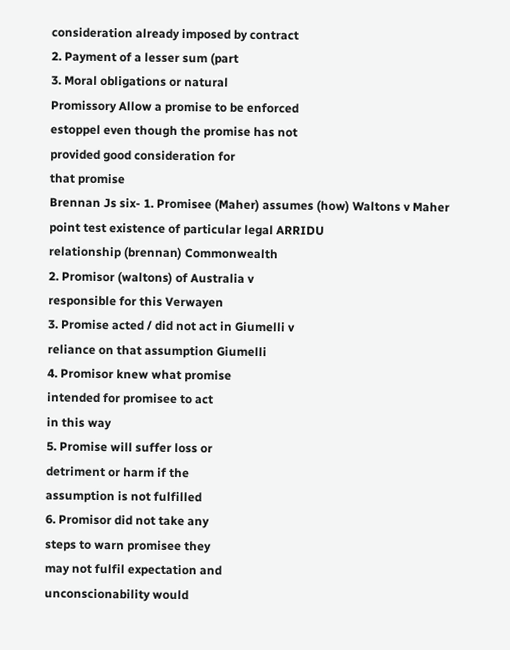consideration already imposed by contract
2. Payment of a lesser sum (part
3. Moral obligations or natural
Promissory Allow a promise to be enforced
estoppel even though the promise has not
provided good consideration for
that promise
Brennan Js six- 1. Promisee (Maher) assumes (how) Waltons v Maher
point test existence of particular legal ARRIDU
relationship (brennan) Commonwealth
2. Promisor (waltons) of Australia v
responsible for this Verwayen
3. Promise acted / did not act in Giumelli v
reliance on that assumption Giumelli
4. Promisor knew what promise
intended for promisee to act
in this way
5. Promise will suffer loss or
detriment or harm if the
assumption is not fulfilled
6. Promisor did not take any
steps to warn promisee they
may not fulfil expectation and
unconscionability would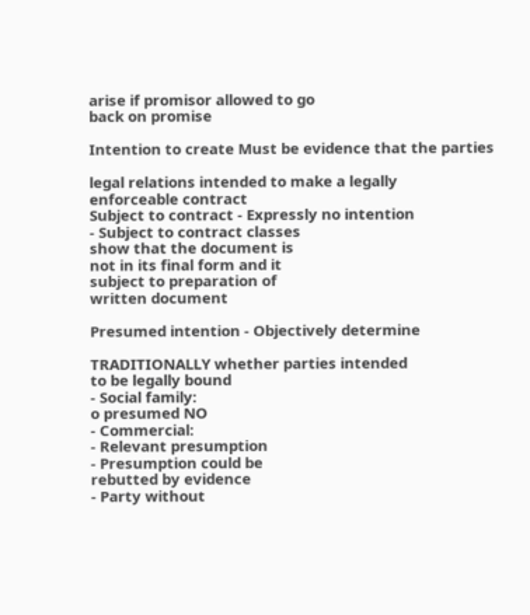arise if promisor allowed to go
back on promise

Intention to create Must be evidence that the parties

legal relations intended to make a legally
enforceable contract
Subject to contract - Expressly no intention
- Subject to contract classes
show that the document is
not in its final form and it
subject to preparation of
written document

Presumed intention - Objectively determine

TRADITIONALLY whether parties intended
to be legally bound
- Social family:
o presumed NO
- Commercial:
- Relevant presumption
- Presumption could be
rebutted by evidence
- Party without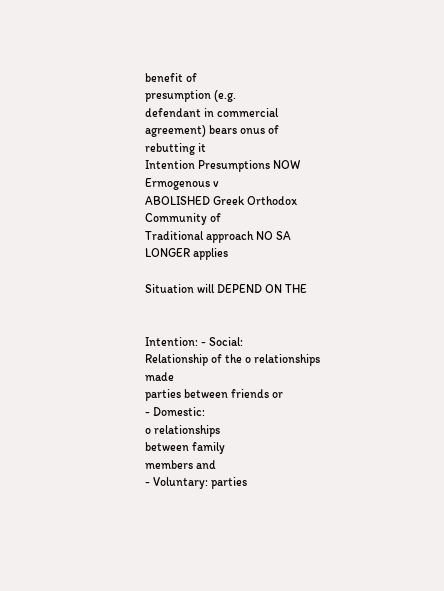benefit of
presumption (e.g.
defendant in commercial
agreement) bears onus of
rebutting it
Intention Presumptions NOW Ermogenous v
ABOLISHED Greek Orthodox
Community of
Traditional approach NO SA
LONGER applies

Situation will DEPEND ON THE


Intention: - Social:
Relationship of the o relationships made
parties between friends or
- Domestic:
o relationships
between family
members and
- Voluntary: parties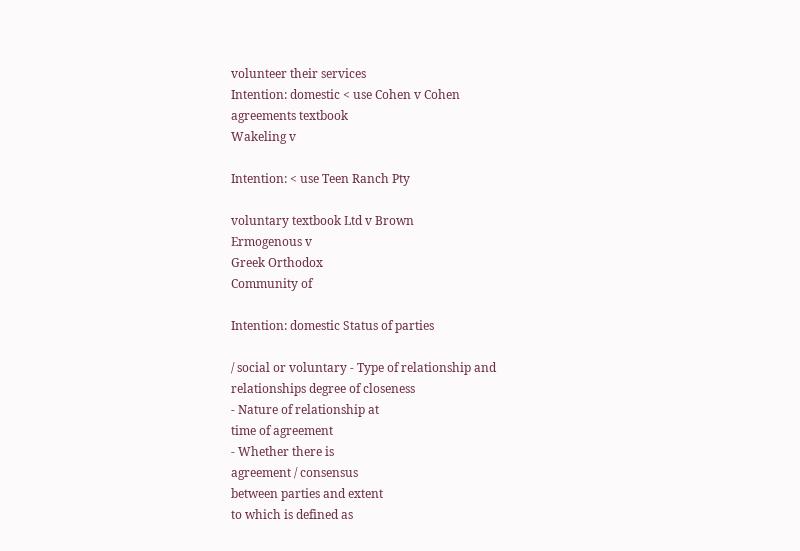volunteer their services
Intention: domestic < use Cohen v Cohen
agreements textbook
Wakeling v

Intention: < use Teen Ranch Pty

voluntary textbook Ltd v Brown
Ermogenous v
Greek Orthodox
Community of

Intention: domestic Status of parties

/ social or voluntary - Type of relationship and
relationships degree of closeness
- Nature of relationship at
time of agreement
- Whether there is
agreement / consensus
between parties and extent
to which is defined as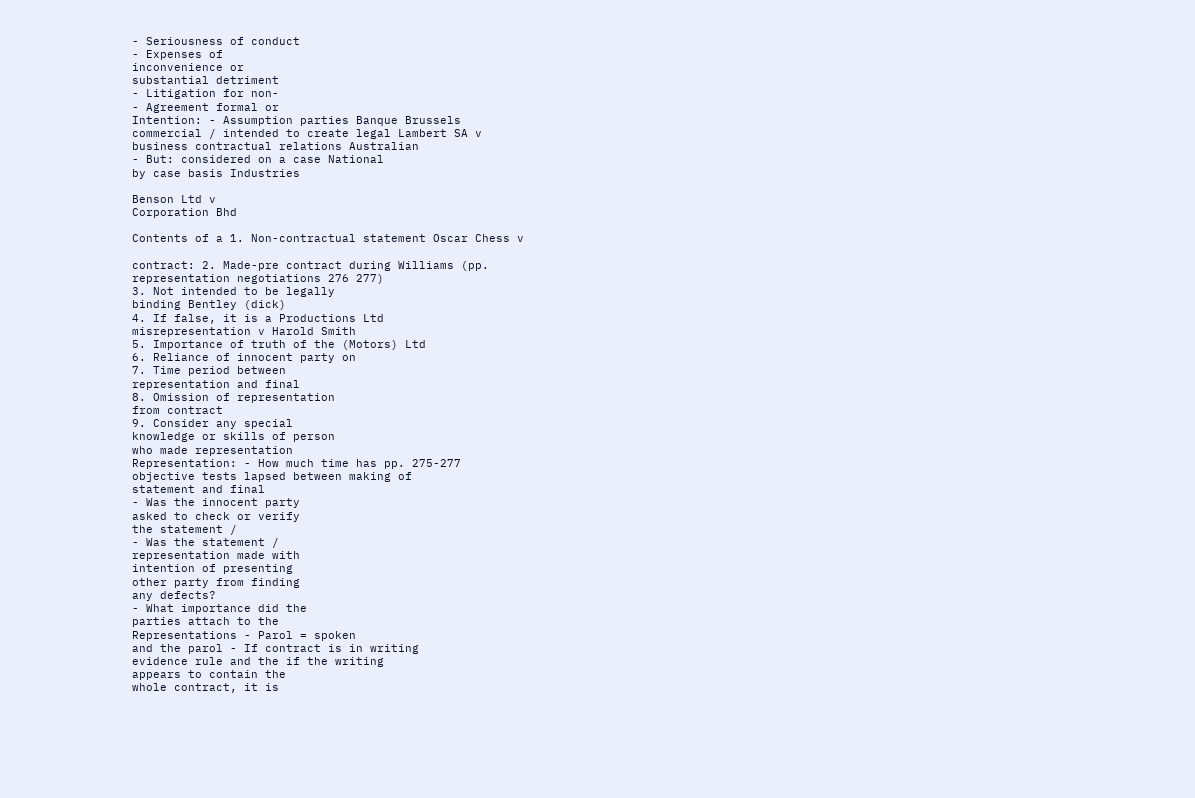- Seriousness of conduct
- Expenses of
inconvenience or
substantial detriment
- Litigation for non-
- Agreement formal or
Intention: - Assumption parties Banque Brussels
commercial / intended to create legal Lambert SA v
business contractual relations Australian
- But: considered on a case National
by case basis Industries

Benson Ltd v
Corporation Bhd

Contents of a 1. Non-contractual statement Oscar Chess v

contract: 2. Made-pre contract during Williams (pp.
representation negotiations 276 277)
3. Not intended to be legally
binding Bentley (dick)
4. If false, it is a Productions Ltd
misrepresentation v Harold Smith
5. Importance of truth of the (Motors) Ltd
6. Reliance of innocent party on
7. Time period between
representation and final
8. Omission of representation
from contract
9. Consider any special
knowledge or skills of person
who made representation
Representation: - How much time has pp. 275-277
objective tests lapsed between making of
statement and final
- Was the innocent party
asked to check or verify
the statement /
- Was the statement /
representation made with
intention of presenting
other party from finding
any defects?
- What importance did the
parties attach to the
Representations - Parol = spoken
and the parol - If contract is in writing
evidence rule and the if the writing
appears to contain the
whole contract, it is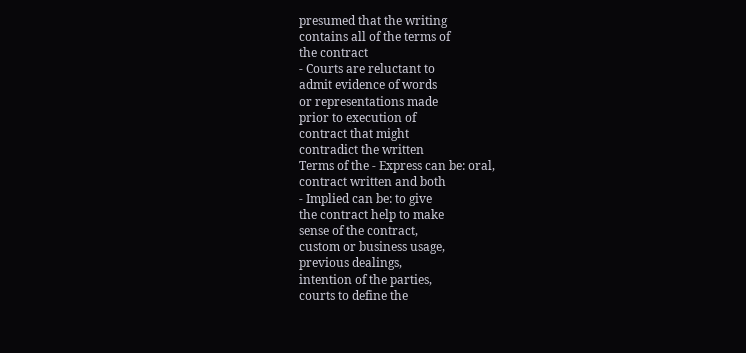presumed that the writing
contains all of the terms of
the contract
- Courts are reluctant to
admit evidence of words
or representations made
prior to execution of
contract that might
contradict the written
Terms of the - Express can be: oral,
contract written and both
- Implied can be: to give
the contract help to make
sense of the contract,
custom or business usage,
previous dealings,
intention of the parties,
courts to define the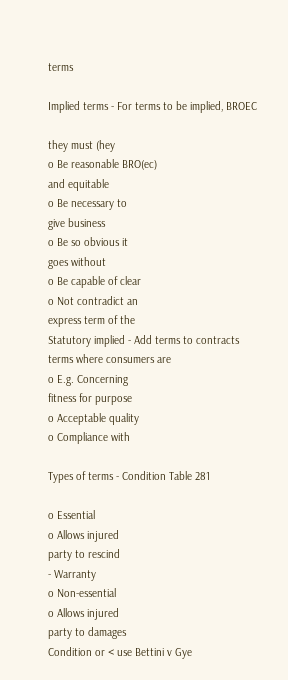terms

Implied terms - For terms to be implied, BROEC

they must (hey
o Be reasonable BRO(ec)
and equitable
o Be necessary to
give business
o Be so obvious it
goes without
o Be capable of clear
o Not contradict an
express term of the
Statutory implied - Add terms to contracts
terms where consumers are
o E.g. Concerning
fitness for purpose
o Acceptable quality
o Compliance with

Types of terms - Condition Table 281

o Essential
o Allows injured
party to rescind
- Warranty
o Non-essential
o Allows injured
party to damages
Condition or < use Bettini v Gye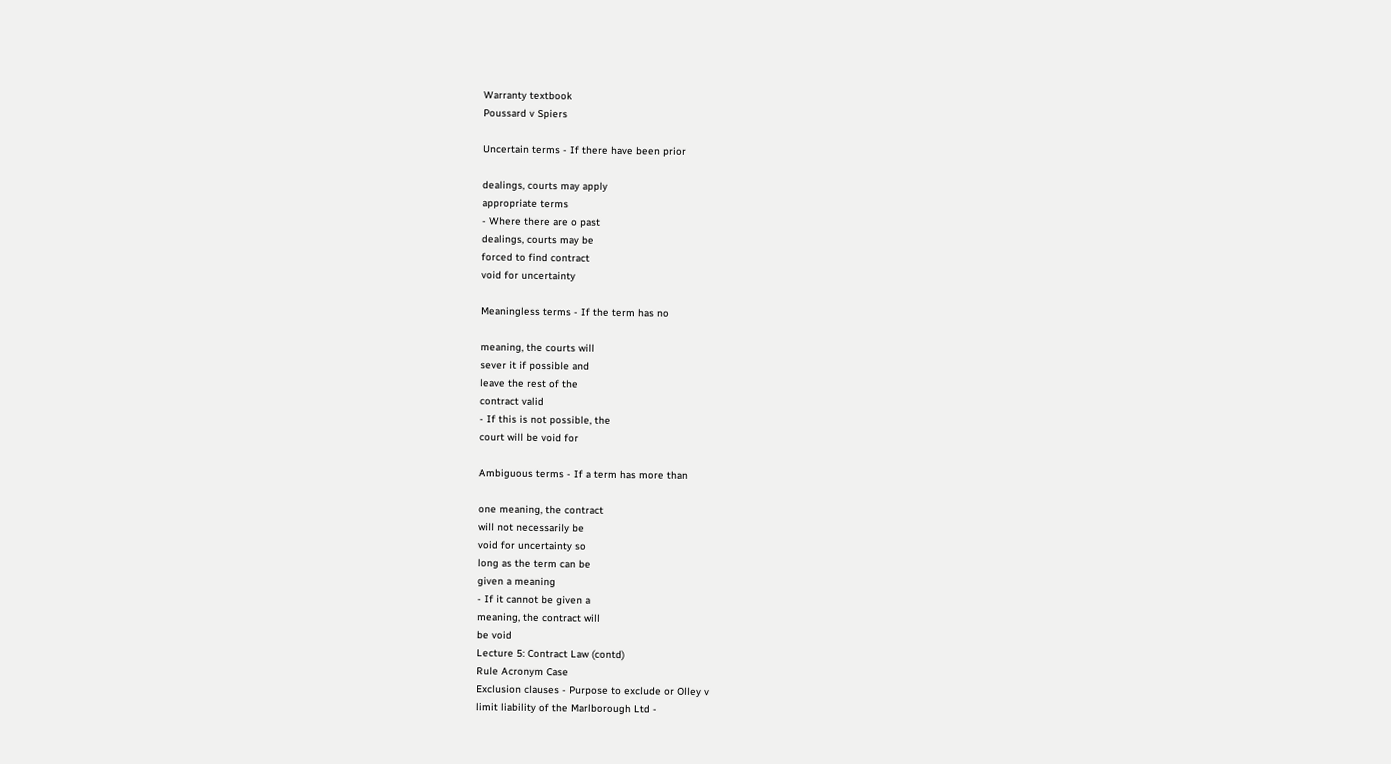Warranty textbook
Poussard v Spiers

Uncertain terms - If there have been prior

dealings, courts may apply
appropriate terms
- Where there are o past
dealings, courts may be
forced to find contract
void for uncertainty

Meaningless terms - If the term has no

meaning, the courts will
sever it if possible and
leave the rest of the
contract valid
- If this is not possible, the
court will be void for

Ambiguous terms - If a term has more than

one meaning, the contract
will not necessarily be
void for uncertainty so
long as the term can be
given a meaning
- If it cannot be given a
meaning, the contract will
be void
Lecture 5: Contract Law (contd)
Rule Acronym Case
Exclusion clauses - Purpose to exclude or Olley v
limit liability of the Marlborough Ltd -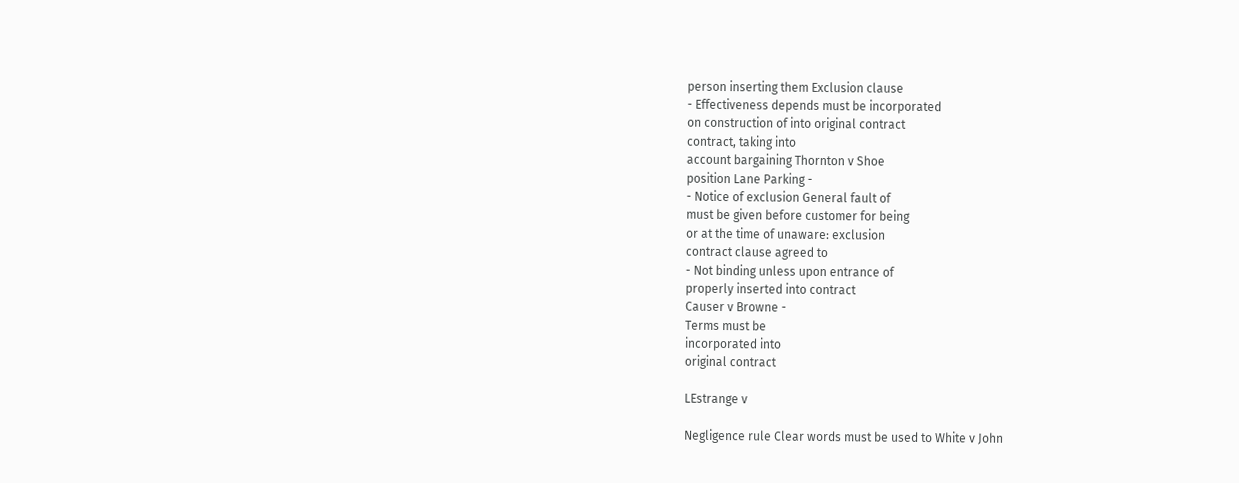person inserting them Exclusion clause
- Effectiveness depends must be incorporated
on construction of into original contract
contract, taking into
account bargaining Thornton v Shoe
position Lane Parking -
- Notice of exclusion General fault of
must be given before customer for being
or at the time of unaware: exclusion
contract clause agreed to
- Not binding unless upon entrance of
properly inserted into contract
Causer v Browne -
Terms must be
incorporated into
original contract

LEstrange v

Negligence rule Clear words must be used to White v John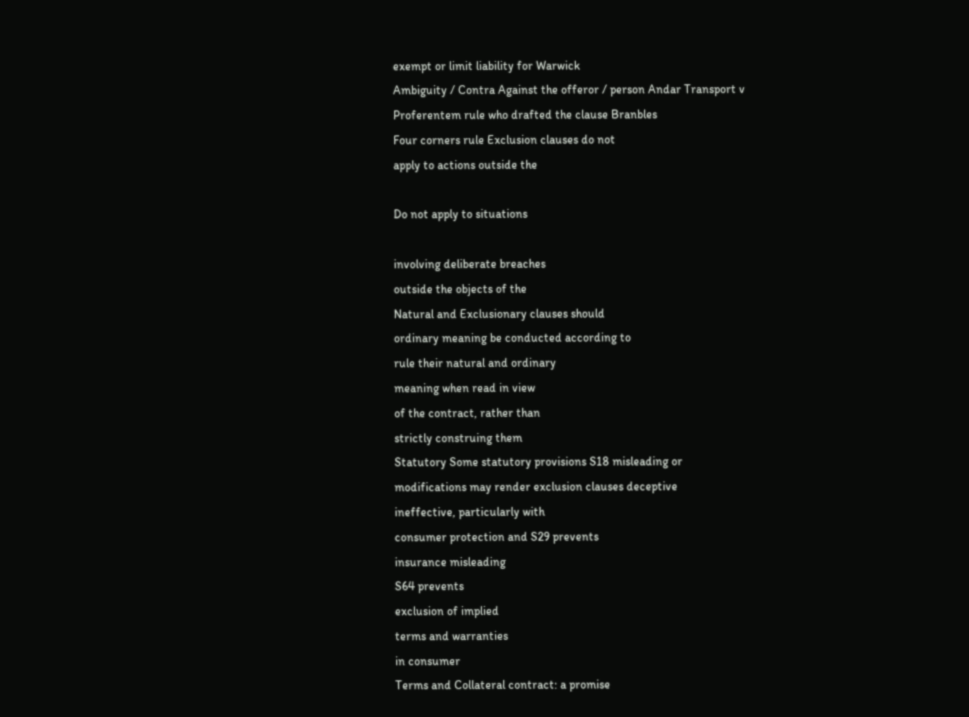exempt or limit liability for Warwick
Ambiguity / Contra Against the offeror / person Andar Transport v
Proferentem rule who drafted the clause Branbles
Four corners rule Exclusion clauses do not
apply to actions outside the

Do not apply to situations

involving deliberate breaches
outside the objects of the
Natural and Exclusionary clauses should
ordinary meaning be conducted according to
rule their natural and ordinary
meaning when read in view
of the contract, rather than
strictly construing them
Statutory Some statutory provisions S18 misleading or
modifications may render exclusion clauses deceptive
ineffective, particularly with
consumer protection and S29 prevents
insurance misleading
S64 prevents
exclusion of implied
terms and warranties
in consumer
Terms and Collateral contract: a promise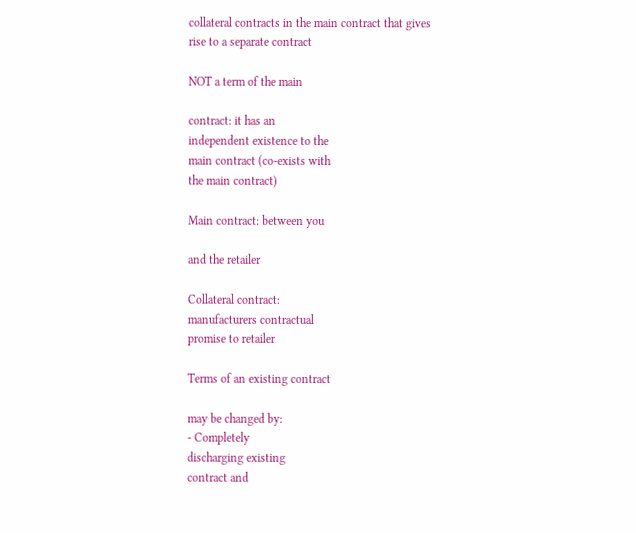collateral contracts in the main contract that gives
rise to a separate contract

NOT a term of the main

contract: it has an
independent existence to the
main contract (co-exists with
the main contract)

Main contract: between you

and the retailer

Collateral contract:
manufacturers contractual
promise to retailer

Terms of an existing contract

may be changed by:
- Completely
discharging existing
contract and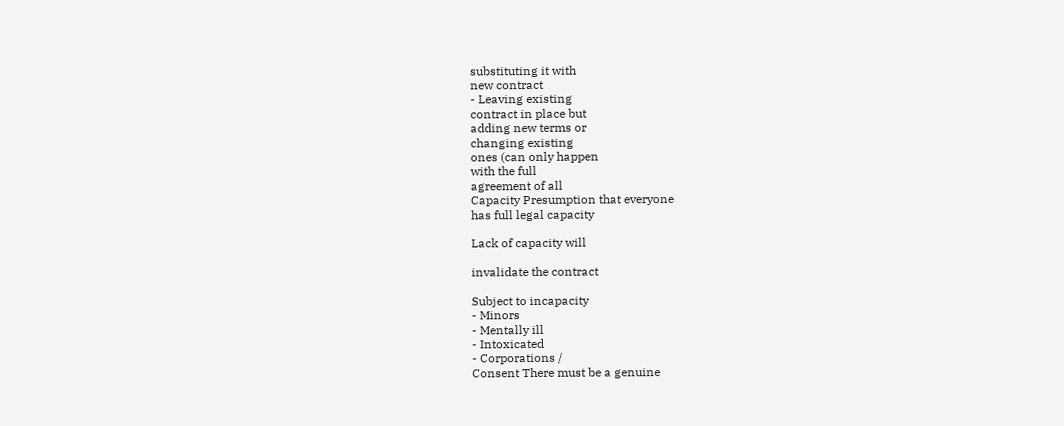substituting it with
new contract
- Leaving existing
contract in place but
adding new terms or
changing existing
ones (can only happen
with the full
agreement of all
Capacity Presumption that everyone
has full legal capacity

Lack of capacity will

invalidate the contract

Subject to incapacity
- Minors
- Mentally ill
- Intoxicated
- Corporations /
Consent There must be a genuine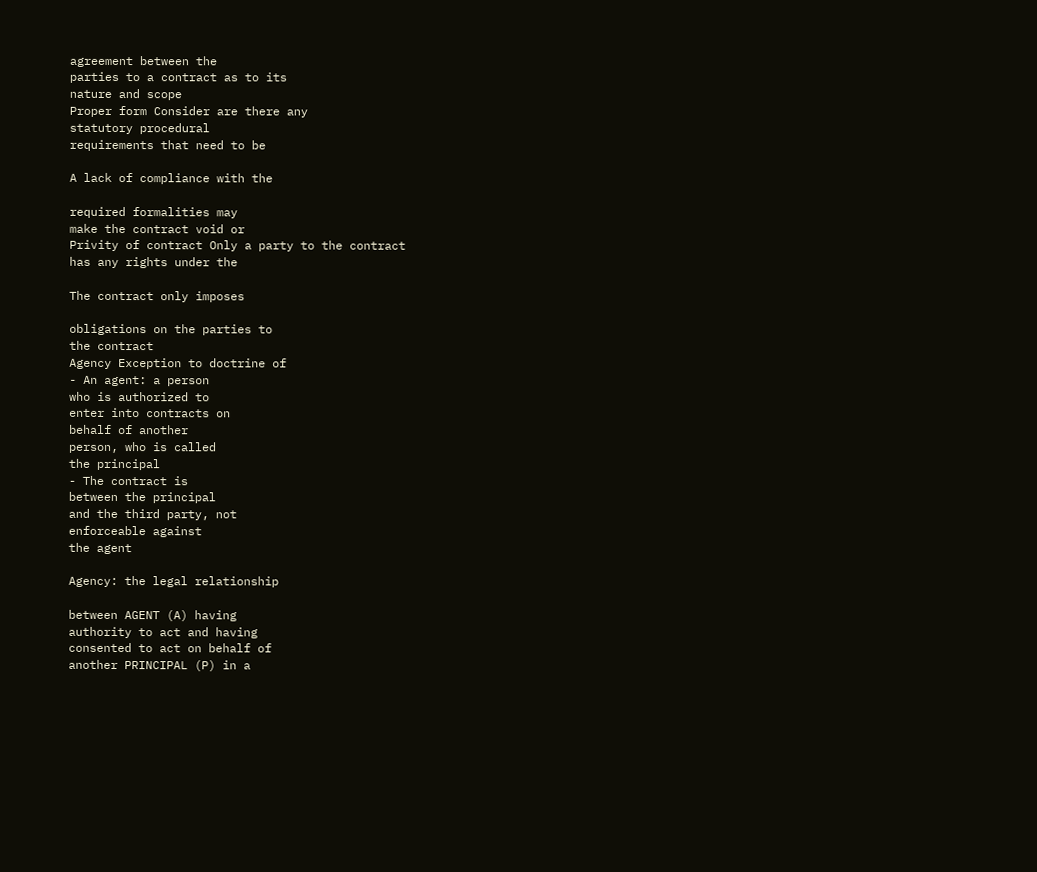agreement between the
parties to a contract as to its
nature and scope
Proper form Consider are there any
statutory procedural
requirements that need to be

A lack of compliance with the

required formalities may
make the contract void or
Privity of contract Only a party to the contract
has any rights under the

The contract only imposes

obligations on the parties to
the contract
Agency Exception to doctrine of
- An agent: a person
who is authorized to
enter into contracts on
behalf of another
person, who is called
the principal
- The contract is
between the principal
and the third party, not
enforceable against
the agent

Agency: the legal relationship

between AGENT (A) having
authority to act and having
consented to act on behalf of
another PRINCIPAL (P) in a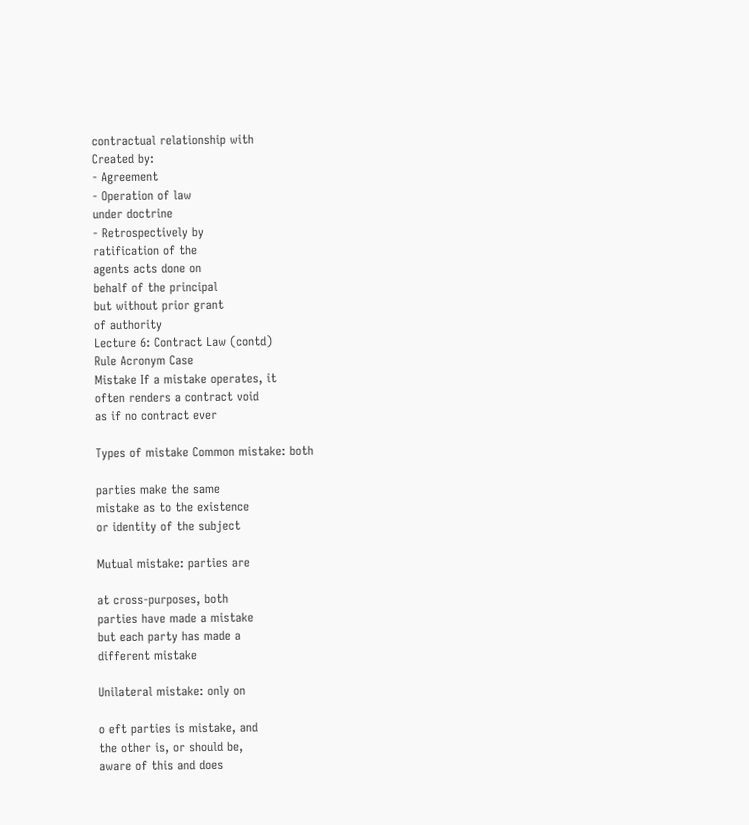contractual relationship with
Created by:
- Agreement
- Operation of law
under doctrine
- Retrospectively by
ratification of the
agents acts done on
behalf of the principal
but without prior grant
of authority
Lecture 6: Contract Law (contd)
Rule Acronym Case
Mistake If a mistake operates, it
often renders a contract void
as if no contract ever

Types of mistake Common mistake: both

parties make the same
mistake as to the existence
or identity of the subject

Mutual mistake: parties are

at cross-purposes, both
parties have made a mistake
but each party has made a
different mistake

Unilateral mistake: only on

o eft parties is mistake, and
the other is, or should be,
aware of this and does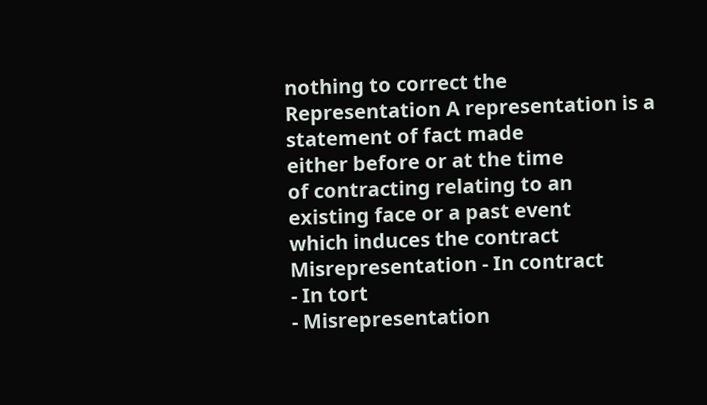nothing to correct the
Representation A representation is a
statement of fact made
either before or at the time
of contracting relating to an
existing face or a past event
which induces the contract
Misrepresentation - In contract
- In tort
- Misrepresentation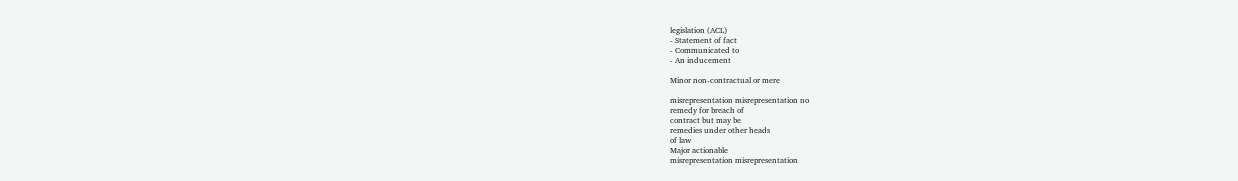legislation (ACL)
- Statement of fact
- Communicated to
- An inducement

Minor non-contractual or mere

misrepresentation misrepresentation no
remedy for breach of
contract but may be
remedies under other heads
of law
Major actionable
misrepresentation misrepresentation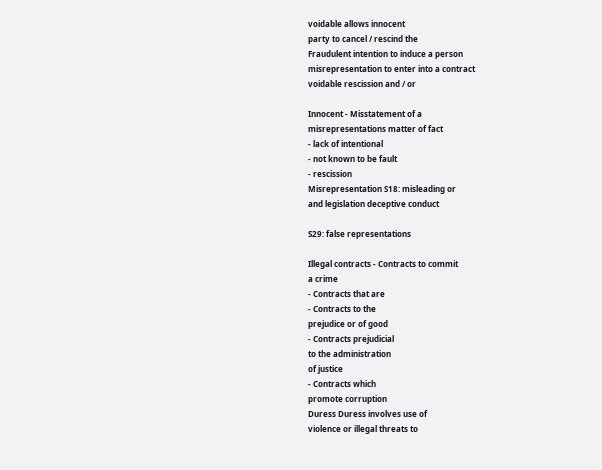voidable allows innocent
party to cancel / rescind the
Fraudulent intention to induce a person
misrepresentation to enter into a contract
voidable rescission and / or

Innocent - Misstatement of a
misrepresentations matter of fact
- lack of intentional
- not known to be fault
- rescission
Misrepresentation S18: misleading or
and legislation deceptive conduct

S29: false representations

Illegal contracts - Contracts to commit
a crime
- Contracts that are
- Contracts to the
prejudice or of good
- Contracts prejudicial
to the administration
of justice
- Contracts which
promote corruption
Duress Duress involves use of
violence or illegal threats to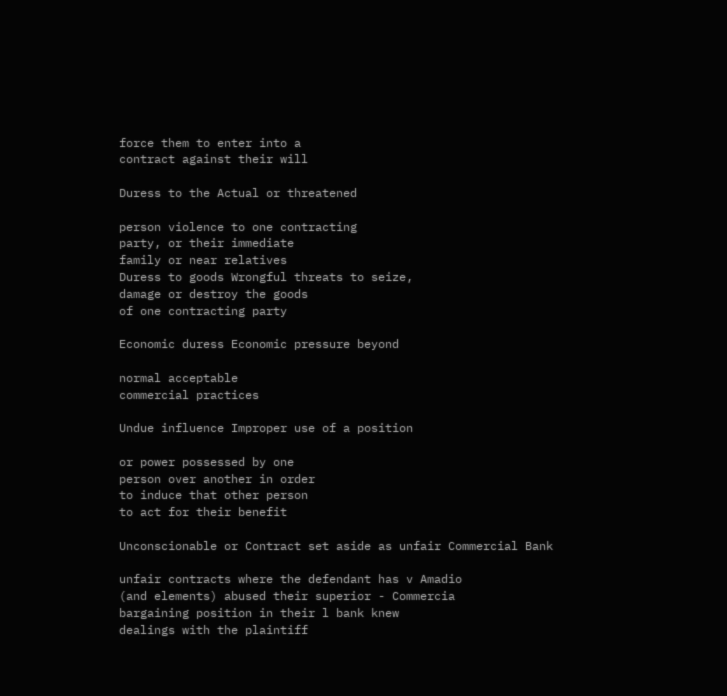force them to enter into a
contract against their will

Duress to the Actual or threatened

person violence to one contracting
party, or their immediate
family or near relatives
Duress to goods Wrongful threats to seize,
damage or destroy the goods
of one contracting party

Economic duress Economic pressure beyond

normal acceptable
commercial practices

Undue influence Improper use of a position

or power possessed by one
person over another in order
to induce that other person
to act for their benefit

Unconscionable or Contract set aside as unfair Commercial Bank

unfair contracts where the defendant has v Amadio
(and elements) abused their superior - Commercia
bargaining position in their l bank knew
dealings with the plaintiff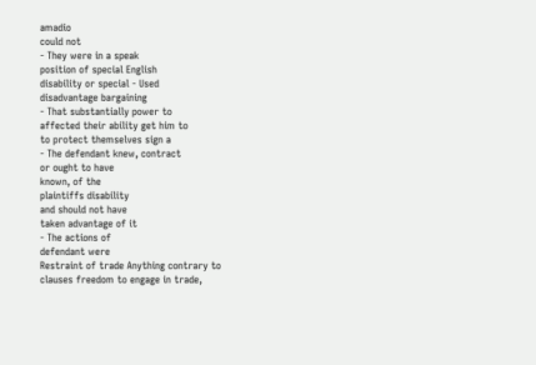amadio
could not
- They were in a speak
position of special English
disability or special - Used
disadvantage bargaining
- That substantially power to
affected their ability get him to
to protect themselves sign a
- The defendant knew, contract
or ought to have
known, of the
plaintiffs disability
and should not have
taken advantage of it
- The actions of
defendant were
Restraint of trade Anything contrary to
clauses freedom to engage in trade,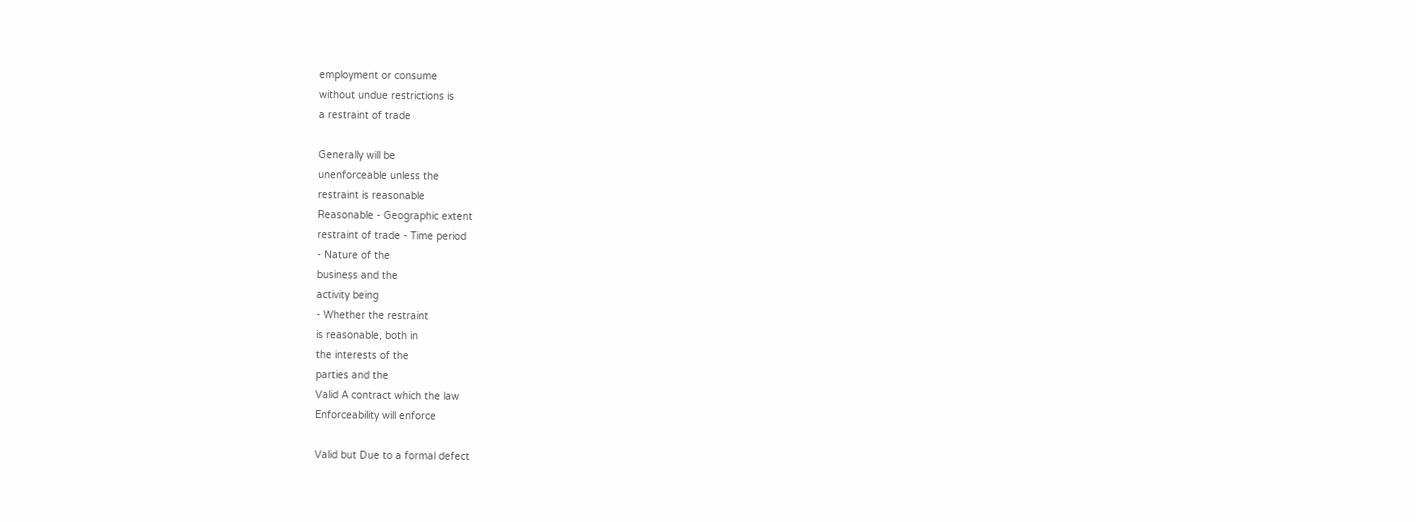employment or consume
without undue restrictions is
a restraint of trade

Generally will be
unenforceable unless the
restraint is reasonable
Reasonable - Geographic extent
restraint of trade - Time period
- Nature of the
business and the
activity being
- Whether the restraint
is reasonable, both in
the interests of the
parties and the
Valid A contract which the law
Enforceability will enforce

Valid but Due to a formal defect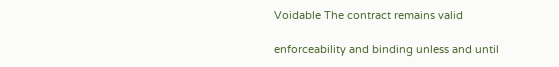Voidable The contract remains valid

enforceability and binding unless and until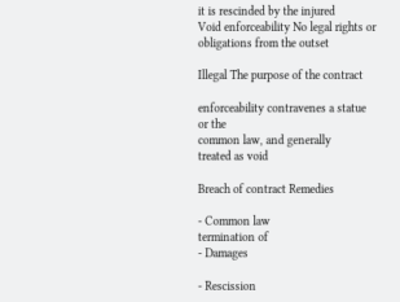it is rescinded by the injured
Void enforceability No legal rights or
obligations from the outset

Illegal The purpose of the contract

enforceability contravenes a statue or the
common law, and generally
treated as void

Breach of contract Remedies

- Common law
termination of
- Damages

- Rescission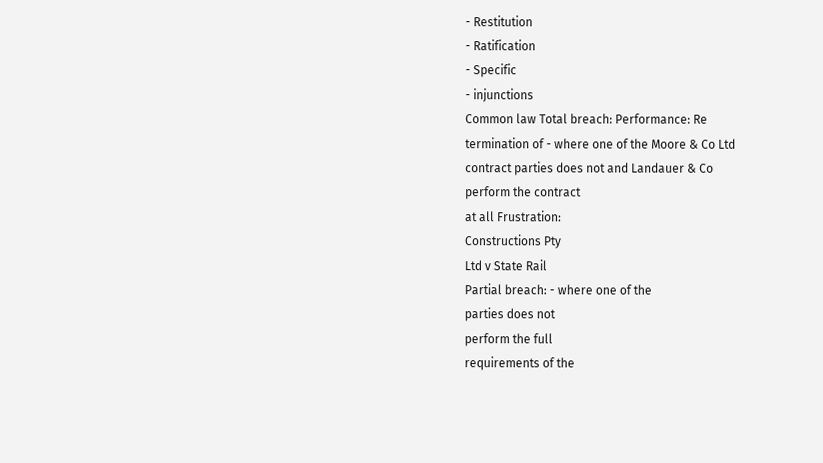- Restitution
- Ratification
- Specific
- injunctions
Common law Total breach: Performance: Re
termination of - where one of the Moore & Co Ltd
contract parties does not and Landauer & Co
perform the contract
at all Frustration:
Constructions Pty
Ltd v State Rail
Partial breach: - where one of the
parties does not
perform the full
requirements of the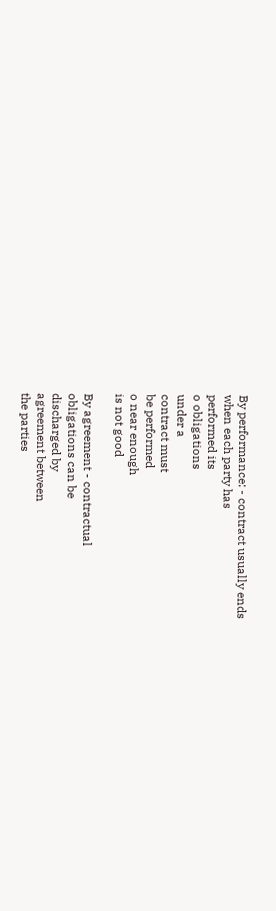By performance: - contract usually ends
when each party has
performed its
o obligations
under a
contract must
be performed
o near enough
is not good

By agreement - contractual
obligations can be
discharged by
agreement between
the parties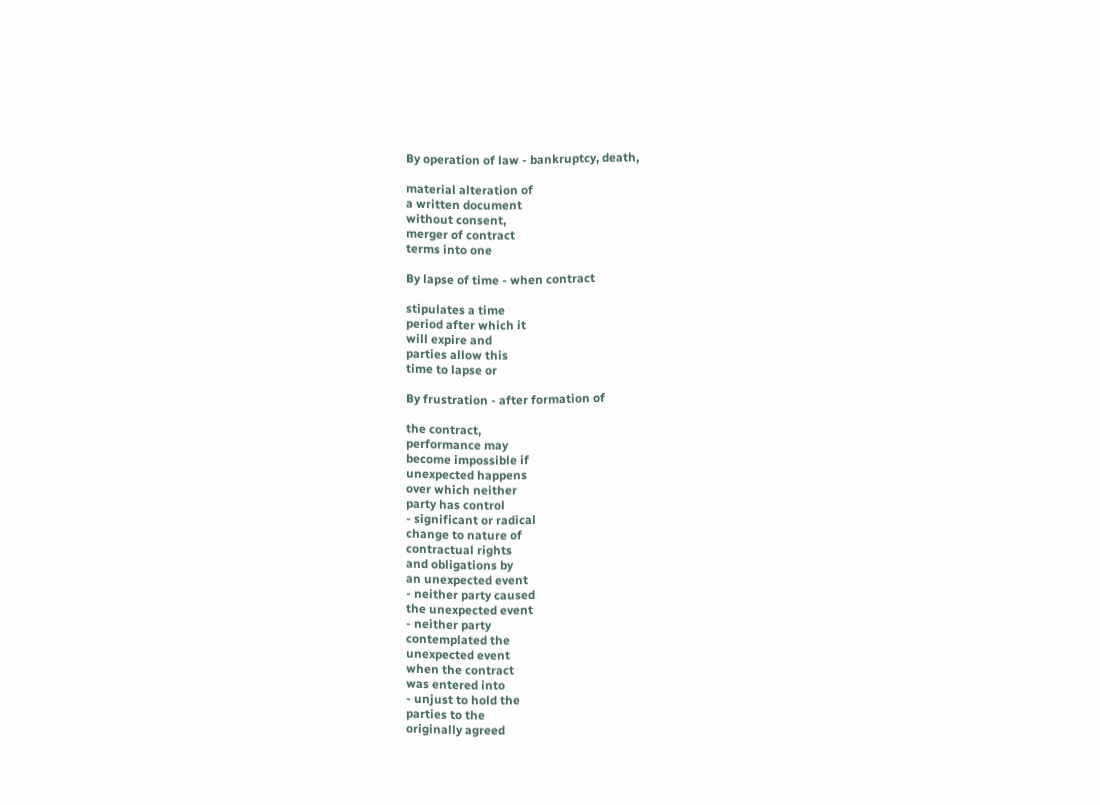By operation of law - bankruptcy, death,

material alteration of
a written document
without consent,
merger of contract
terms into one

By lapse of time - when contract

stipulates a time
period after which it
will expire and
parties allow this
time to lapse or

By frustration - after formation of

the contract,
performance may
become impossible if
unexpected happens
over which neither
party has control
- significant or radical
change to nature of
contractual rights
and obligations by
an unexpected event
- neither party caused
the unexpected event
- neither party
contemplated the
unexpected event
when the contract
was entered into
- unjust to hold the
parties to the
originally agreed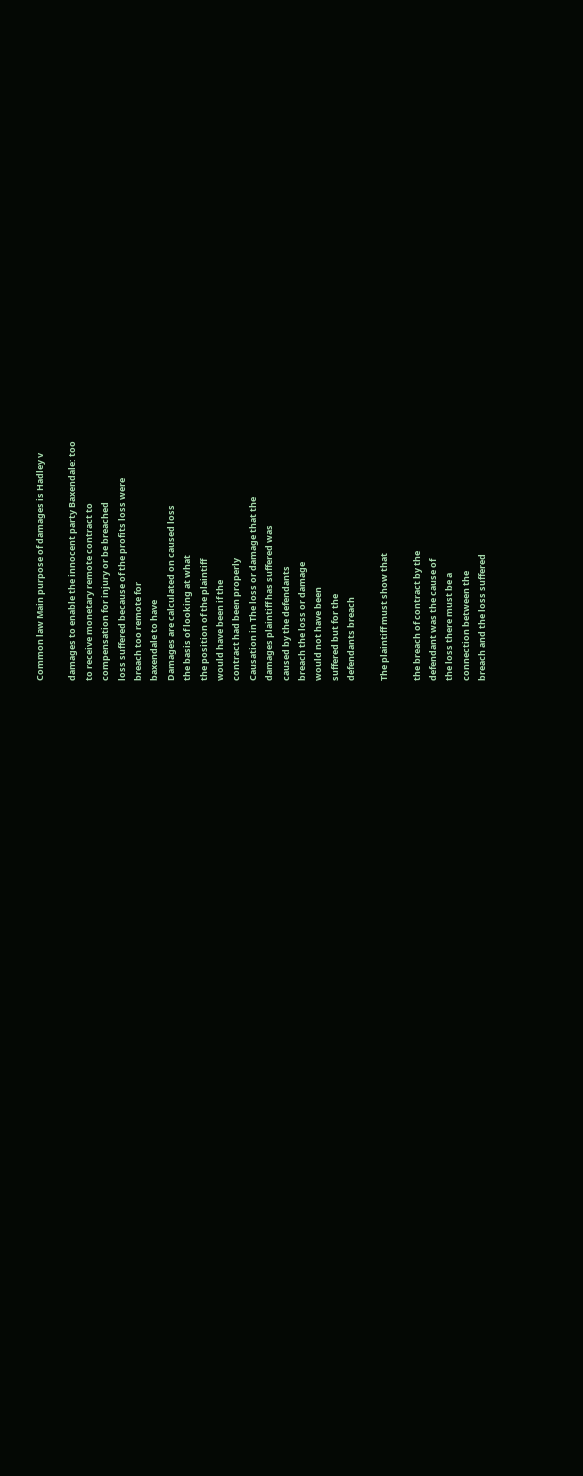Common law Main purpose of damages is Hadley v

damages to enable the innocent party Baxendale: too
to receive monetary remote contract to
compensation for injury or be breached
loss suffered because of the profits loss were
breach too remote for
baxendale to have
Damages are calculated on caused loss
the basis of looking at what
the position of the plaintiff
would have been if the
contract had been properly
Causation in The loss or damage that the
damages plaintiff has suffered was
caused by the defendants
breach the loss or damage
would not have been
suffered but for the
defendants breach

The plaintiff must show that

the breach of contract by the
defendant was the cause of
the loss there must be a
connection between the
breach and the loss suffered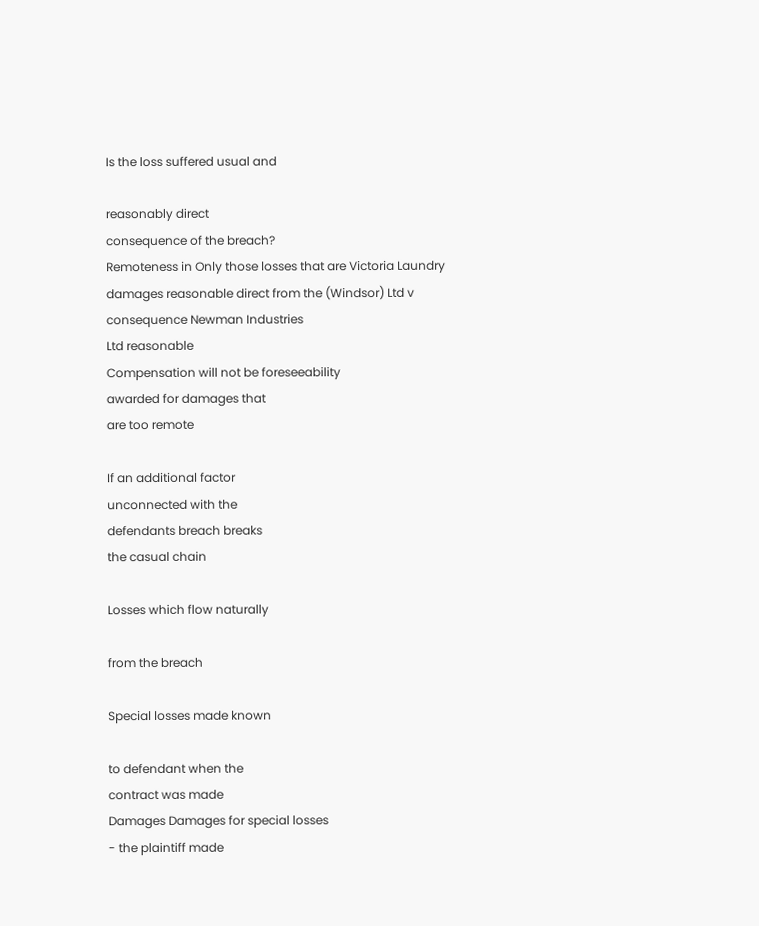Is the loss suffered usual and

reasonably direct
consequence of the breach?
Remoteness in Only those losses that are Victoria Laundry
damages reasonable direct from the (Windsor) Ltd v
consequence Newman Industries
Ltd reasonable
Compensation will not be foreseeability
awarded for damages that
are too remote

If an additional factor
unconnected with the
defendants breach breaks
the casual chain

Losses which flow naturally

from the breach

Special losses made known

to defendant when the
contract was made
Damages Damages for special losses
- the plaintiff made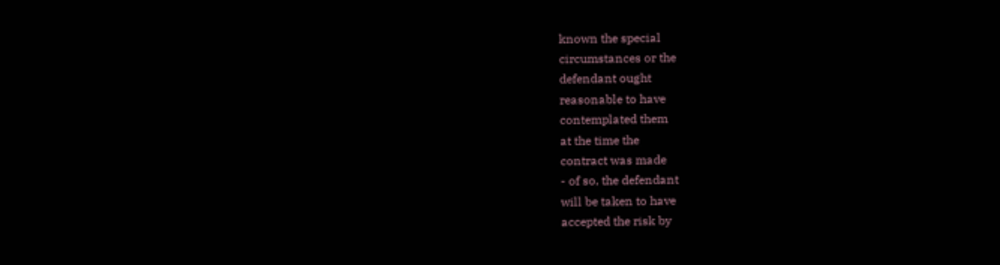known the special
circumstances or the
defendant ought
reasonable to have
contemplated them
at the time the
contract was made
- of so, the defendant
will be taken to have
accepted the risk by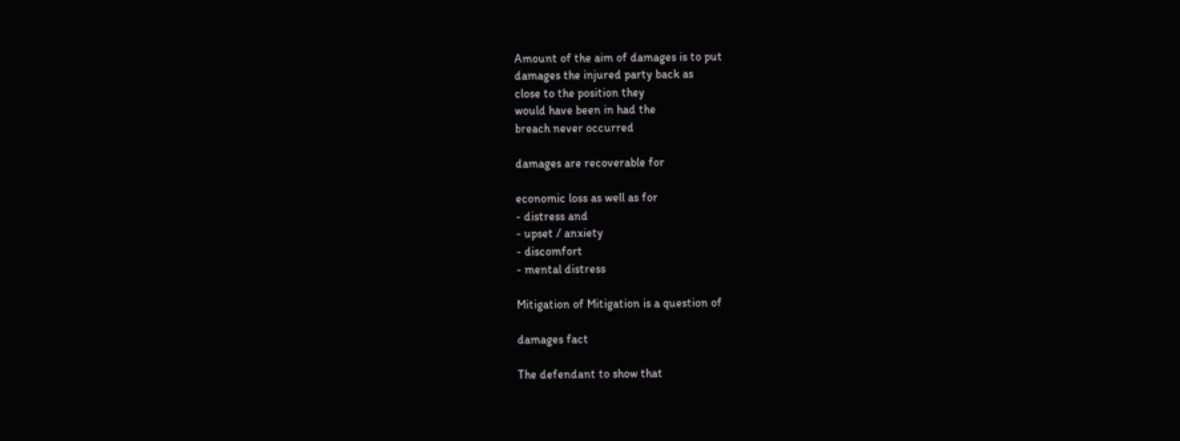Amount of the aim of damages is to put
damages the injured party back as
close to the position they
would have been in had the
breach never occurred

damages are recoverable for

economic loss as well as for
- distress and
- upset / anxiety
- discomfort
- mental distress

Mitigation of Mitigation is a question of

damages fact

The defendant to show that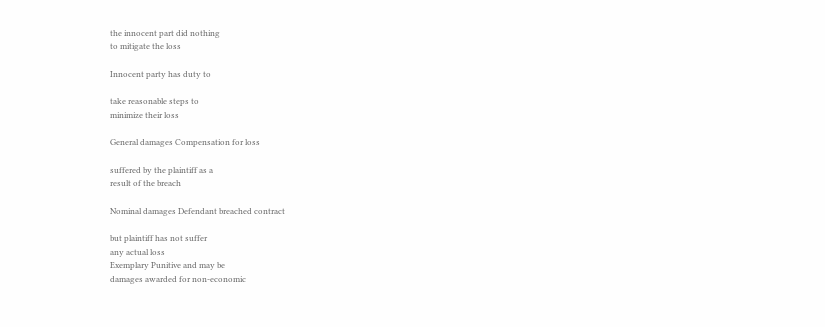the innocent part did nothing
to mitigate the loss

Innocent party has duty to

take reasonable steps to
minimize their loss

General damages Compensation for loss

suffered by the plaintiff as a
result of the breach

Nominal damages Defendant breached contract

but plaintiff has not suffer
any actual loss
Exemplary Punitive and may be
damages awarded for non-economic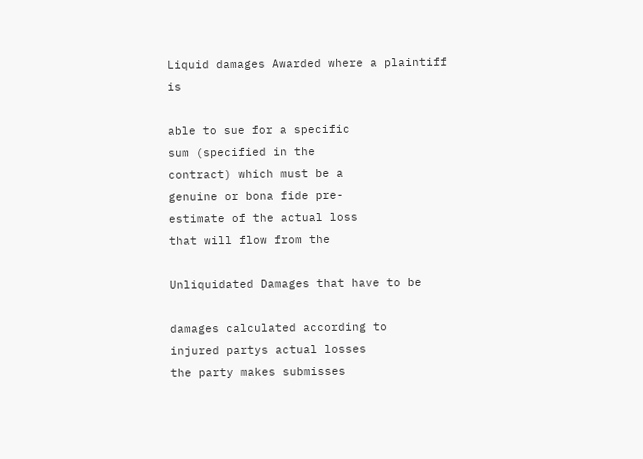Liquid damages Awarded where a plaintiff is

able to sue for a specific
sum (specified in the
contract) which must be a
genuine or bona fide pre-
estimate of the actual loss
that will flow from the

Unliquidated Damages that have to be

damages calculated according to
injured partys actual losses
the party makes submisses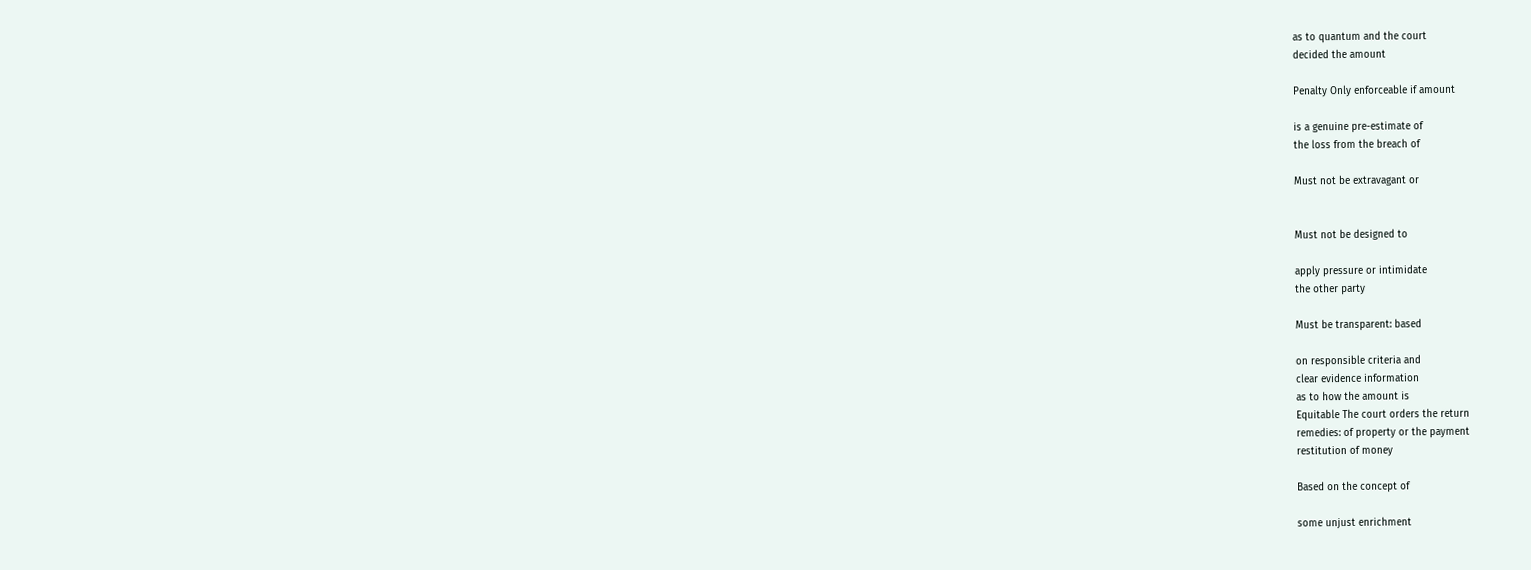as to quantum and the court
decided the amount

Penalty Only enforceable if amount

is a genuine pre-estimate of
the loss from the breach of

Must not be extravagant or


Must not be designed to

apply pressure or intimidate
the other party

Must be transparent: based

on responsible criteria and
clear evidence information
as to how the amount is
Equitable The court orders the return
remedies: of property or the payment
restitution of money

Based on the concept of

some unjust enrichment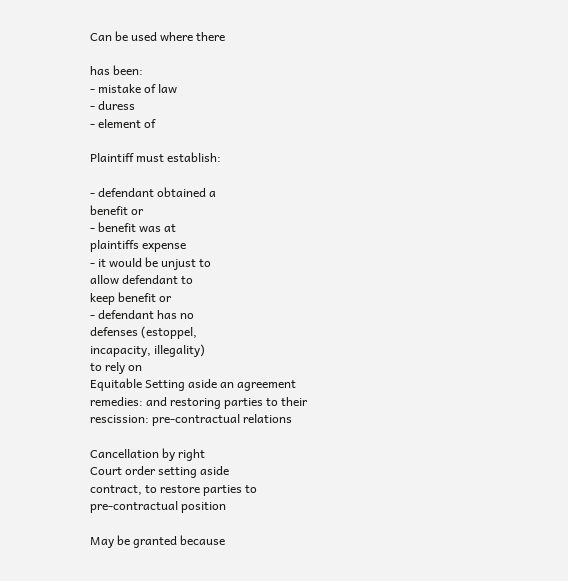Can be used where there

has been:
- mistake of law
- duress
- element of

Plaintiff must establish:

- defendant obtained a
benefit or
- benefit was at
plaintiffs expense
- it would be unjust to
allow defendant to
keep benefit or
- defendant has no
defenses (estoppel,
incapacity, illegality)
to rely on
Equitable Setting aside an agreement
remedies: and restoring parties to their
rescission: pre-contractual relations

Cancellation by right
Court order setting aside
contract, to restore parties to
pre-contractual position

May be granted because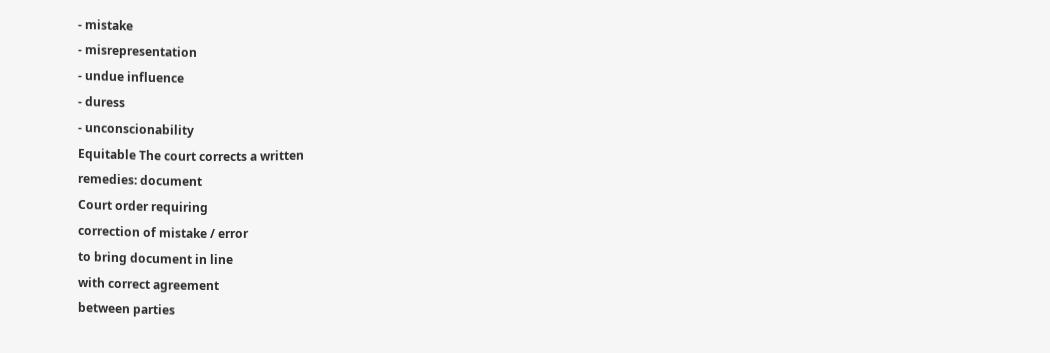- mistake
- misrepresentation
- undue influence
- duress
- unconscionability
Equitable The court corrects a written
remedies: document
Court order requiring
correction of mistake / error
to bring document in line
with correct agreement
between parties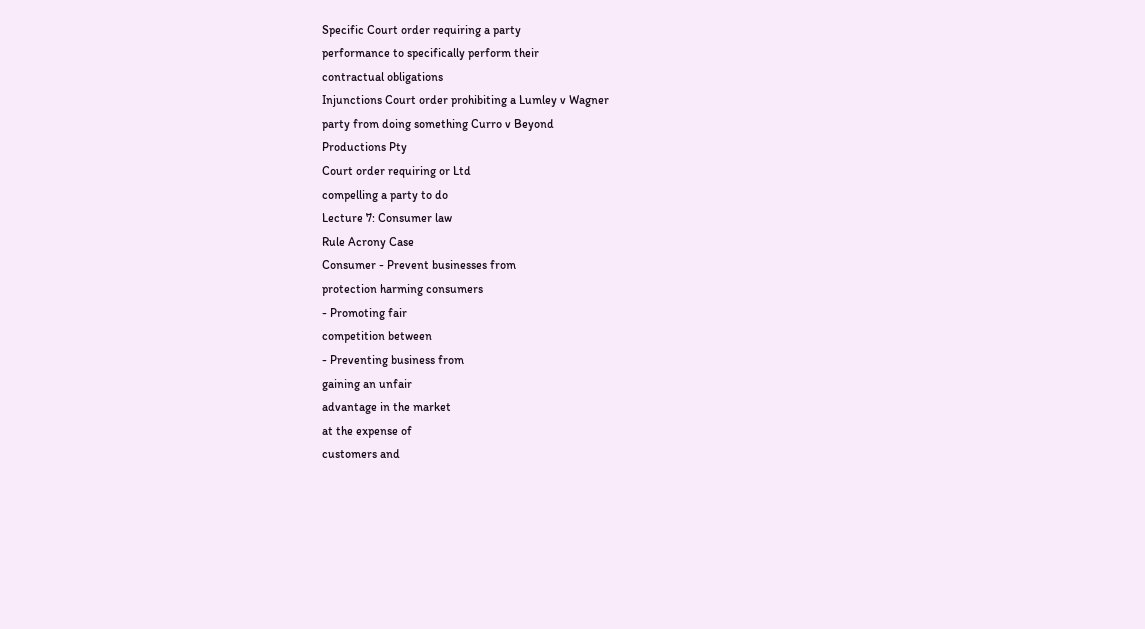Specific Court order requiring a party
performance to specifically perform their
contractual obligations
Injunctions Court order prohibiting a Lumley v Wagner
party from doing something Curro v Beyond
Productions Pty
Court order requiring or Ltd
compelling a party to do
Lecture 7: Consumer law
Rule Acrony Case
Consumer - Prevent businesses from
protection harming consumers
- Promoting fair
competition between
- Preventing business from
gaining an unfair
advantage in the market
at the expense of
customers and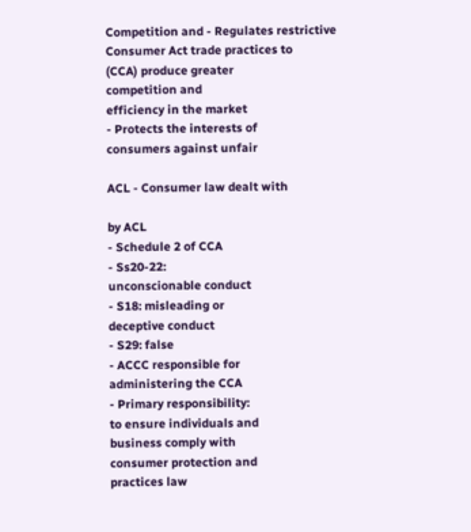Competition and - Regulates restrictive
Consumer Act trade practices to
(CCA) produce greater
competition and
efficiency in the market
- Protects the interests of
consumers against unfair

ACL - Consumer law dealt with

by ACL
- Schedule 2 of CCA
- Ss20-22:
unconscionable conduct
- S18: misleading or
deceptive conduct
- S29: false
- ACCC responsible for
administering the CCA
- Primary responsibility:
to ensure individuals and
business comply with
consumer protection and
practices law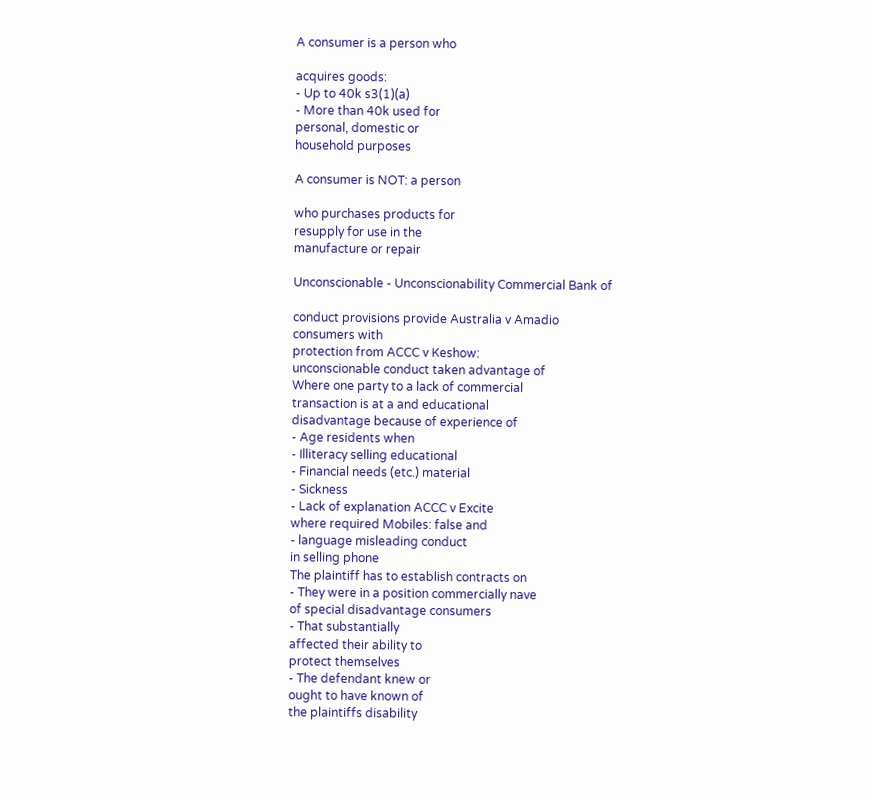A consumer is a person who

acquires goods:
- Up to 40k s3(1)(a)
- More than 40k used for
personal, domestic or
household purposes

A consumer is NOT: a person

who purchases products for
resupply for use in the
manufacture or repair

Unconscionable - Unconscionability Commercial Bank of

conduct provisions provide Australia v Amadio
consumers with
protection from ACCC v Keshow:
unconscionable conduct taken advantage of
Where one party to a lack of commercial
transaction is at a and educational
disadvantage because of experience of
- Age residents when
- Illiteracy selling educational
- Financial needs (etc.) material
- Sickness
- Lack of explanation ACCC v Excite
where required Mobiles: false and
- language misleading conduct
in selling phone
The plaintiff has to establish contracts on
- They were in a position commercially nave
of special disadvantage consumers
- That substantially
affected their ability to
protect themselves
- The defendant knew or
ought to have known of
the plaintiffs disability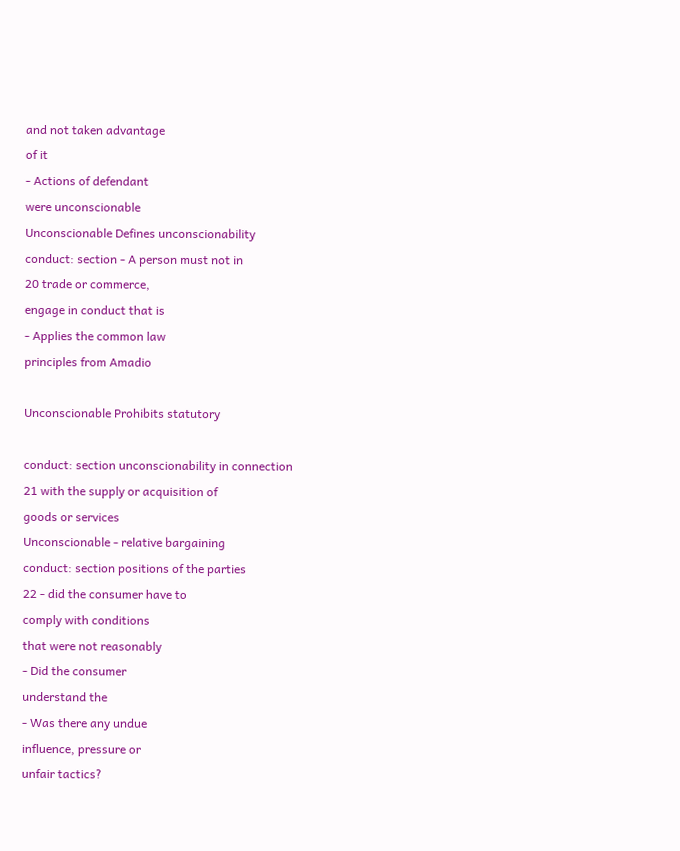and not taken advantage
of it
- Actions of defendant
were unconscionable
Unconscionable Defines unconscionability
conduct: section - A person must not in
20 trade or commerce,
engage in conduct that is
- Applies the common law
principles from Amadio

Unconscionable Prohibits statutory

conduct: section unconscionability in connection
21 with the supply or acquisition of
goods or services
Unconscionable - relative bargaining
conduct: section positions of the parties
22 - did the consumer have to
comply with conditions
that were not reasonably
- Did the consumer
understand the
- Was there any undue
influence, pressure or
unfair tactics?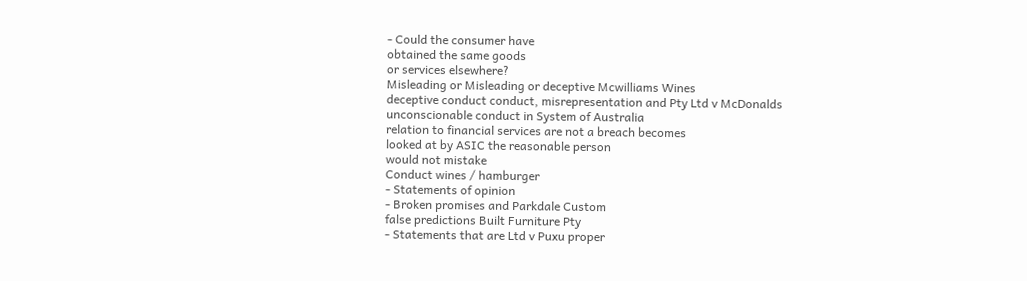- Could the consumer have
obtained the same goods
or services elsewhere?
Misleading or Misleading or deceptive Mcwilliams Wines
deceptive conduct conduct, misrepresentation and Pty Ltd v McDonalds
unconscionable conduct in System of Australia
relation to financial services are not a breach becomes
looked at by ASIC the reasonable person
would not mistake
Conduct wines / hamburger
- Statements of opinion
- Broken promises and Parkdale Custom
false predictions Built Furniture Pty
- Statements that are Ltd v Puxu proper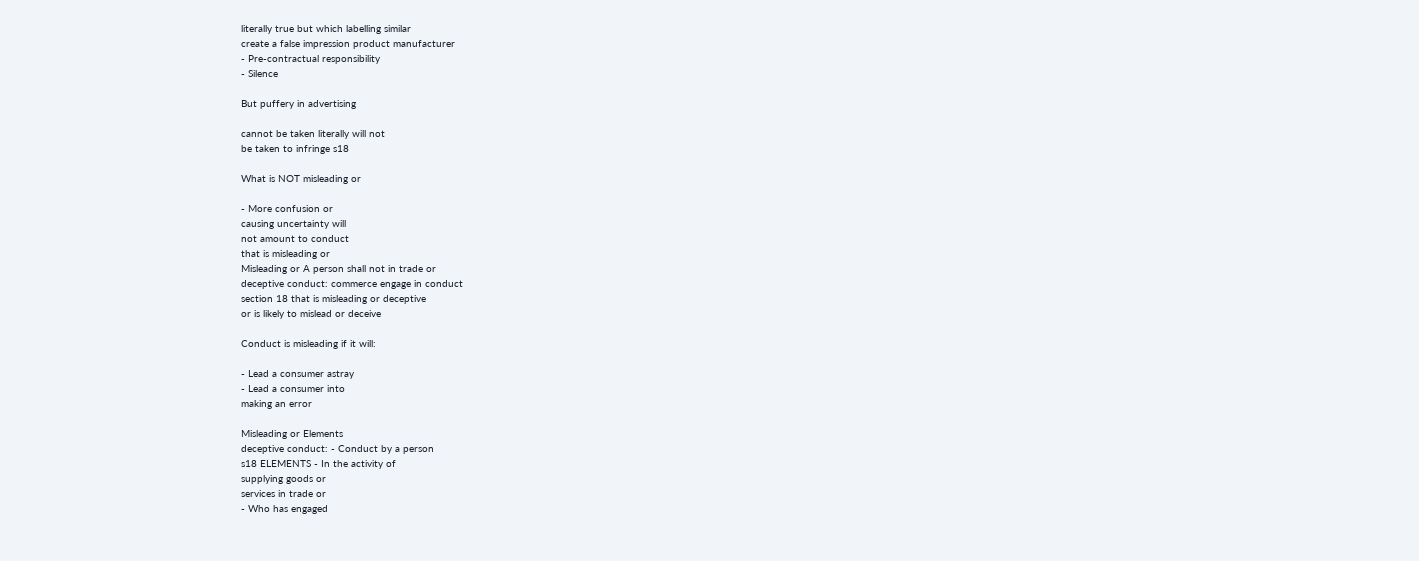literally true but which labelling similar
create a false impression product manufacturer
- Pre-contractual responsibility
- Silence

But puffery in advertising

cannot be taken literally will not
be taken to infringe s18

What is NOT misleading or

- More confusion or
causing uncertainty will
not amount to conduct
that is misleading or
Misleading or A person shall not in trade or
deceptive conduct: commerce engage in conduct
section 18 that is misleading or deceptive
or is likely to mislead or deceive

Conduct is misleading if it will:

- Lead a consumer astray
- Lead a consumer into
making an error

Misleading or Elements
deceptive conduct: - Conduct by a person
s18 ELEMENTS - In the activity of
supplying goods or
services in trade or
- Who has engaged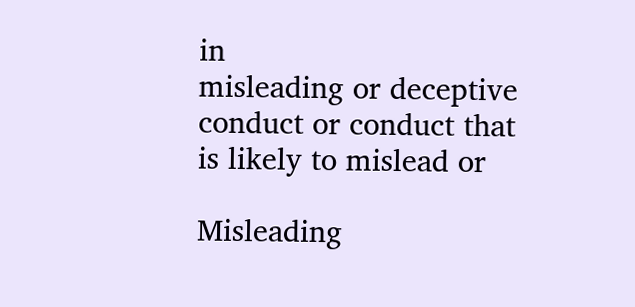in
misleading or deceptive
conduct or conduct that
is likely to mislead or

Misleading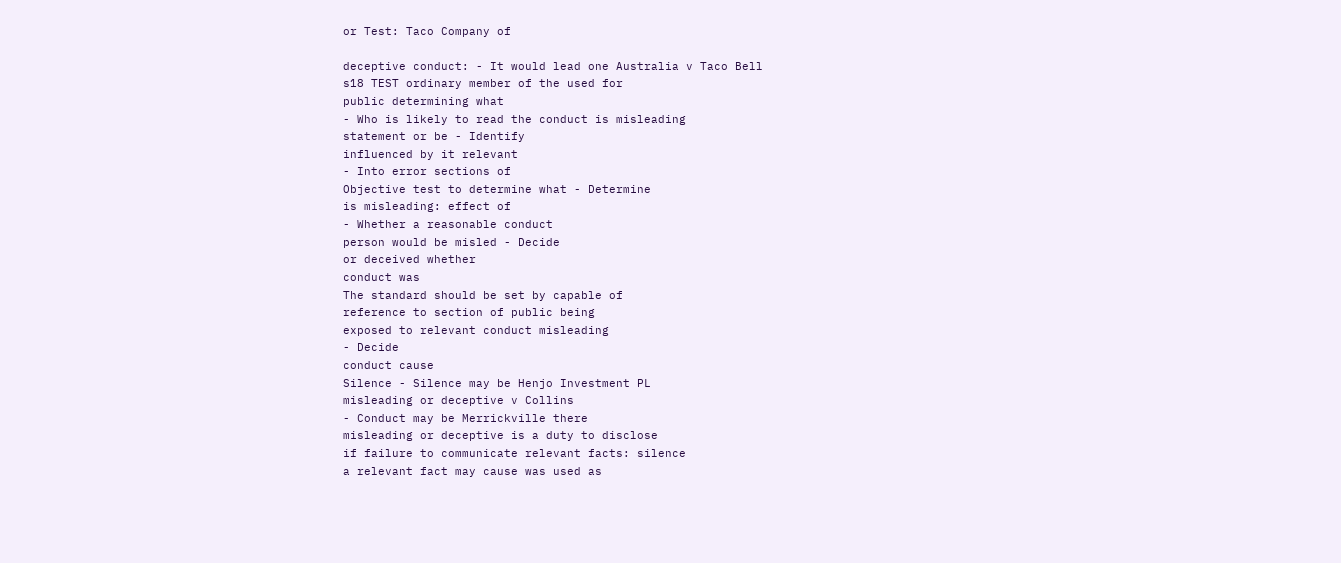or Test: Taco Company of

deceptive conduct: - It would lead one Australia v Taco Bell
s18 TEST ordinary member of the used for
public determining what
- Who is likely to read the conduct is misleading
statement or be - Identify
influenced by it relevant
- Into error sections of
Objective test to determine what - Determine
is misleading: effect of
- Whether a reasonable conduct
person would be misled - Decide
or deceived whether
conduct was
The standard should be set by capable of
reference to section of public being
exposed to relevant conduct misleading
- Decide
conduct cause
Silence - Silence may be Henjo Investment PL
misleading or deceptive v Collins
- Conduct may be Merrickville there
misleading or deceptive is a duty to disclose
if failure to communicate relevant facts: silence
a relevant fact may cause was used as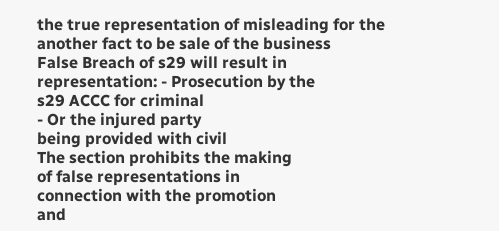the true representation of misleading for the
another fact to be sale of the business
False Breach of s29 will result in
representation: - Prosecution by the
s29 ACCC for criminal
- Or the injured party
being provided with civil
The section prohibits the making
of false representations in
connection with the promotion
and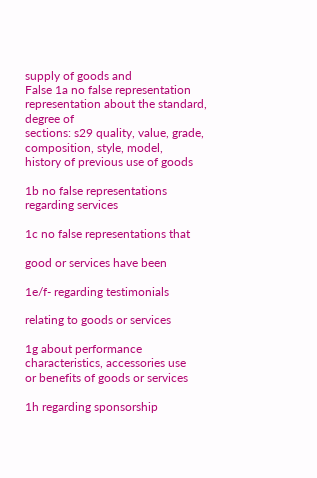supply of goods and
False 1a no false representation
representation about the standard, degree of
sections: s29 quality, value, grade,
composition, style, model,
history of previous use of goods

1b no false representations
regarding services

1c no false representations that

good or services have been

1e/f- regarding testimonials

relating to goods or services

1g about performance
characteristics, accessories use
or benefits of goods or services

1h regarding sponsorship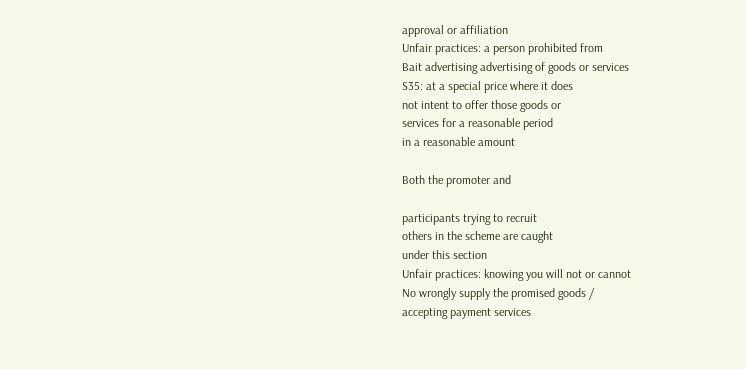approval or affiliation
Unfair practices: a person prohibited from
Bait advertising advertising of goods or services
S35: at a special price where it does
not intent to offer those goods or
services for a reasonable period
in a reasonable amount

Both the promoter and

participants trying to recruit
others in the scheme are caught
under this section
Unfair practices: knowing you will not or cannot
No wrongly supply the promised goods /
accepting payment services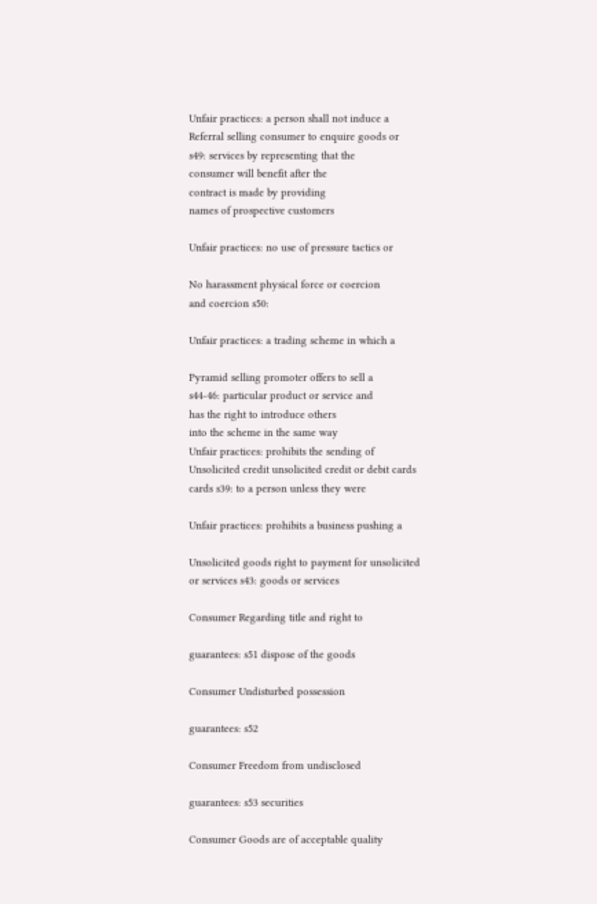Unfair practices: a person shall not induce a
Referral selling consumer to enquire goods or
s49: services by representing that the
consumer will benefit after the
contract is made by providing
names of prospective customers

Unfair practices: no use of pressure tactics or

No harassment physical force or coercion
and coercion s50:

Unfair practices: a trading scheme in which a

Pyramid selling promoter offers to sell a
s44-46: particular product or service and
has the right to introduce others
into the scheme in the same way
Unfair practices: prohibits the sending of
Unsolicited credit unsolicited credit or debit cards
cards s39: to a person unless they were

Unfair practices: prohibits a business pushing a

Unsolicited goods right to payment for unsolicited
or services s43: goods or services

Consumer Regarding title and right to

guarantees: s51 dispose of the goods

Consumer Undisturbed possession

guarantees: s52

Consumer Freedom from undisclosed

guarantees: s53 securities

Consumer Goods are of acceptable quality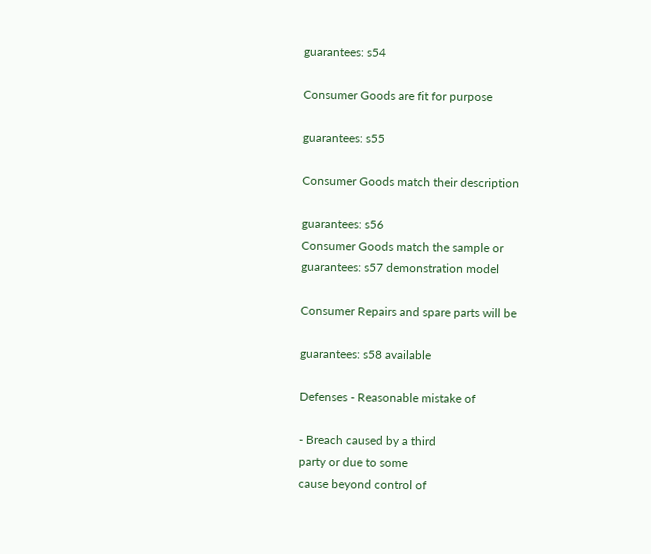guarantees: s54

Consumer Goods are fit for purpose

guarantees: s55

Consumer Goods match their description

guarantees: s56
Consumer Goods match the sample or
guarantees: s57 demonstration model

Consumer Repairs and spare parts will be

guarantees: s58 available

Defenses - Reasonable mistake of

- Breach caused by a third
party or due to some
cause beyond control of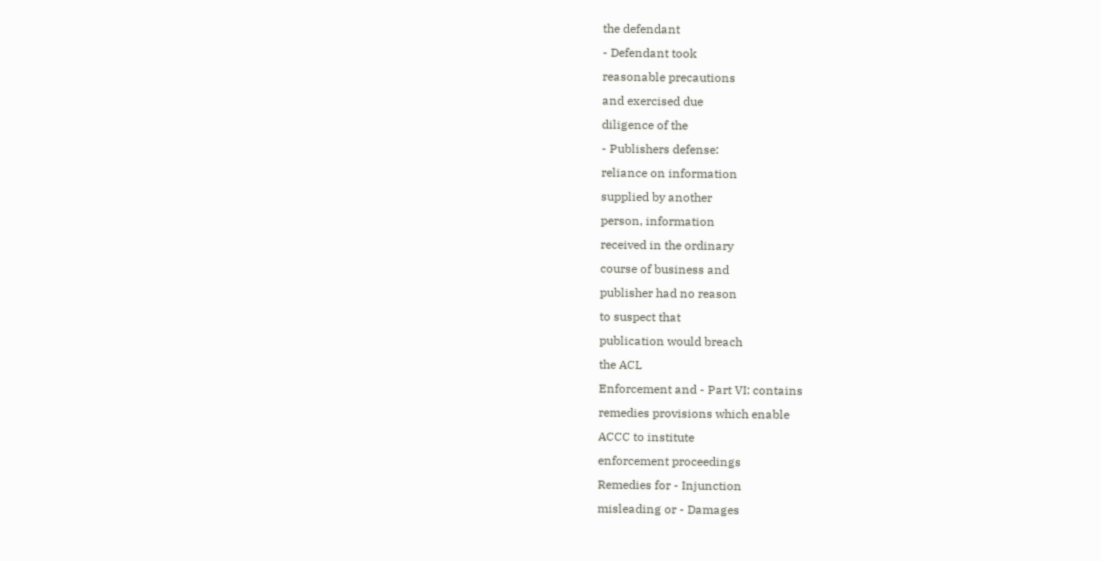the defendant
- Defendant took
reasonable precautions
and exercised due
diligence of the
- Publishers defense:
reliance on information
supplied by another
person, information
received in the ordinary
course of business and
publisher had no reason
to suspect that
publication would breach
the ACL
Enforcement and - Part VI: contains
remedies provisions which enable
ACCC to institute
enforcement proceedings
Remedies for - Injunction
misleading or - Damages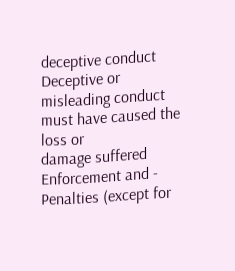deceptive conduct Deceptive or misleading conduct
must have caused the loss or
damage suffered
Enforcement and - Penalties (except for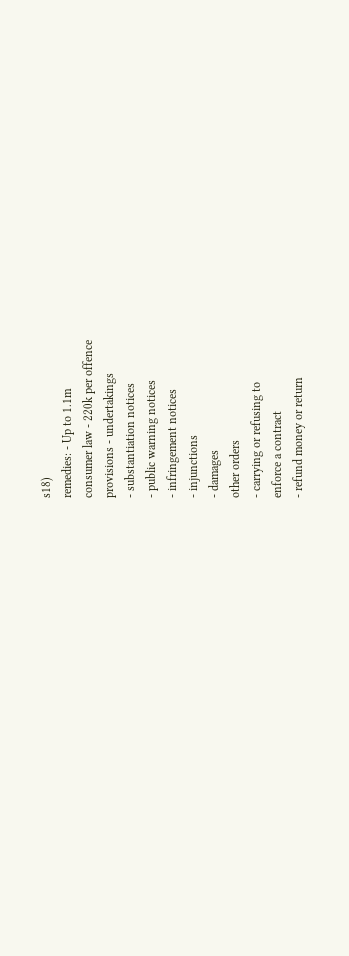s18)
remedies: - Up to 1.1m
consumer law - 220k per offence
provisions - undertakings
- substantiation notices
- public warning notices
- infringement notices
- injunctions
- damages
other orders
- carrying or refusing to
enforce a contract
- refund money or return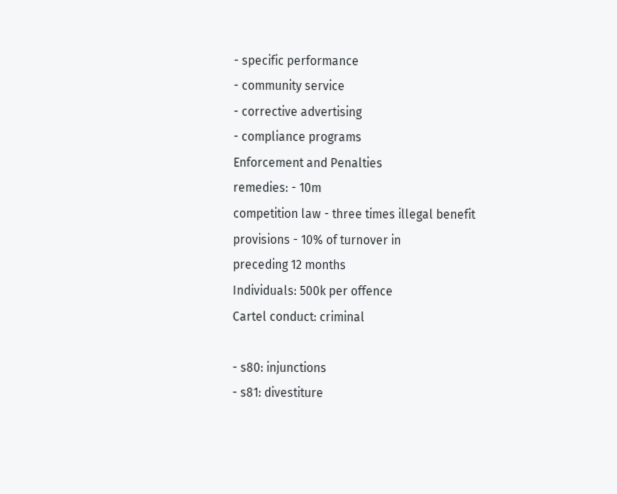- specific performance
- community service
- corrective advertising
- compliance programs
Enforcement and Penalties
remedies: - 10m
competition law - three times illegal benefit
provisions - 10% of turnover in
preceding 12 months
Individuals: 500k per offence
Cartel conduct: criminal

- s80: injunctions
- s81: divestiture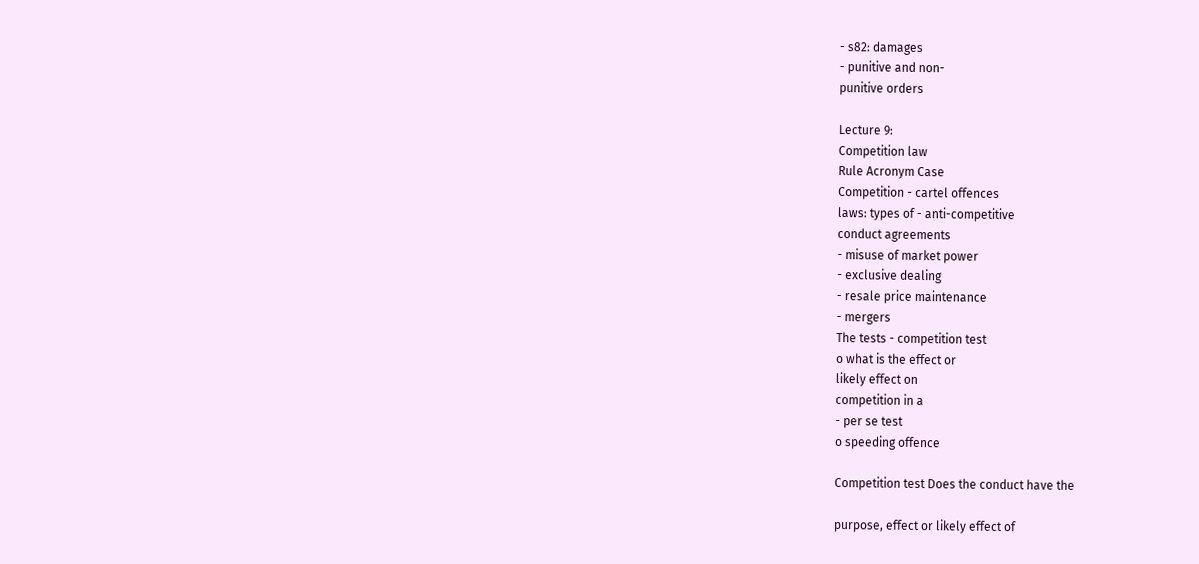- s82: damages
- punitive and non-
punitive orders

Lecture 9:
Competition law
Rule Acronym Case
Competition - cartel offences
laws: types of - anti-competitive
conduct agreements
- misuse of market power
- exclusive dealing
- resale price maintenance
- mergers
The tests - competition test
o what is the effect or
likely effect on
competition in a
- per se test
o speeding offence

Competition test Does the conduct have the

purpose, effect or likely effect of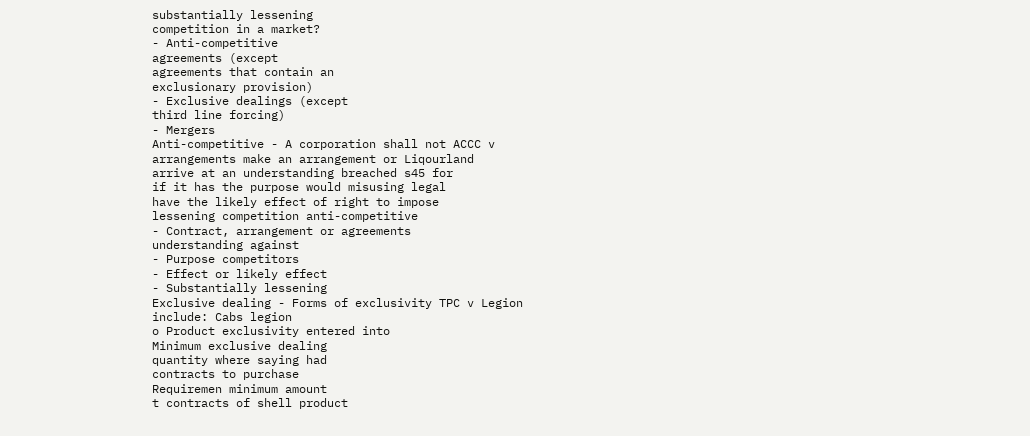substantially lessening
competition in a market?
- Anti-competitive
agreements (except
agreements that contain an
exclusionary provision)
- Exclusive dealings (except
third line forcing)
- Mergers
Anti-competitive - A corporation shall not ACCC v
arrangements make an arrangement or Liqourland
arrive at an understanding breached s45 for
if it has the purpose would misusing legal
have the likely effect of right to impose
lessening competition anti-competitive
- Contract, arrangement or agreements
understanding against
- Purpose competitors
- Effect or likely effect
- Substantially lessening
Exclusive dealing - Forms of exclusivity TPC v Legion
include: Cabs legion
o Product exclusivity entered into
Minimum exclusive dealing
quantity where saying had
contracts to purchase
Requiremen minimum amount
t contracts of shell product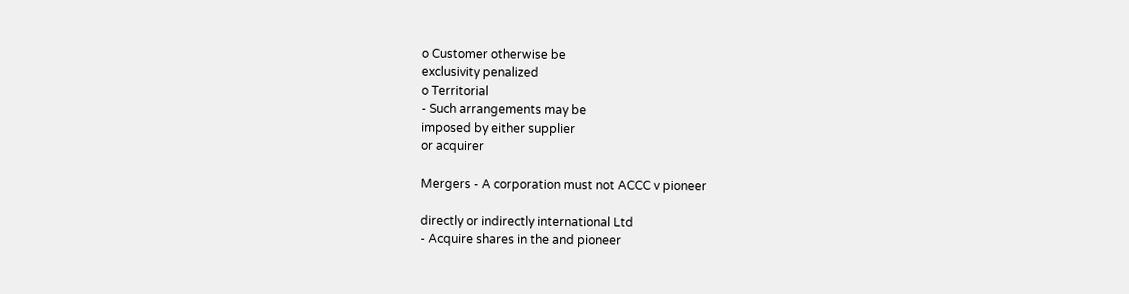o Customer otherwise be
exclusivity penalized
o Territorial
- Such arrangements may be
imposed by either supplier
or acquirer

Mergers - A corporation must not ACCC v pioneer

directly or indirectly international Ltd
- Acquire shares in the and pioneer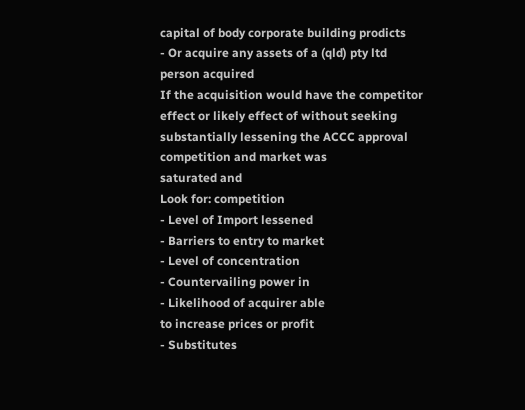capital of body corporate building prodicts
- Or acquire any assets of a (qld) pty ltd
person acquired
If the acquisition would have the competitor
effect or likely effect of without seeking
substantially lessening the ACCC approval
competition and market was
saturated and
Look for: competition
- Level of Import lessened
- Barriers to entry to market
- Level of concentration
- Countervailing power in
- Likelihood of acquirer able
to increase prices or profit
- Substitutes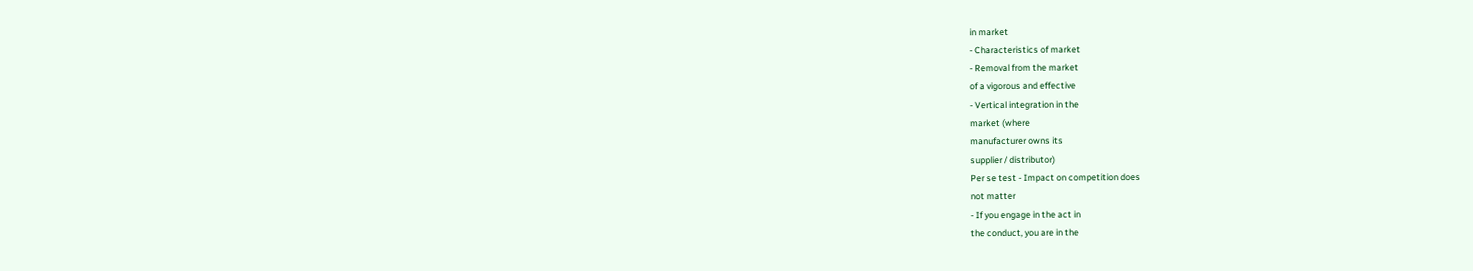in market
- Characteristics of market
- Removal from the market
of a vigorous and effective
- Vertical integration in the
market (where
manufacturer owns its
supplier / distributor)
Per se test - Impact on competition does
not matter
- If you engage in the act in
the conduct, you are in the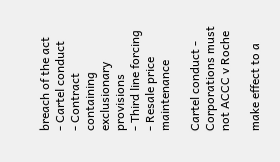breach of the act
- Cartel conduct
- Contract containing
exclusionary provisions
- Third line forcing
- Resale price maintenance

Cartel conduct - Corporations must not ACCC v Roche

make effect to a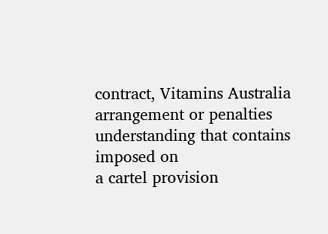contract, Vitamins Australia
arrangement or penalties
understanding that contains imposed on
a cartel provision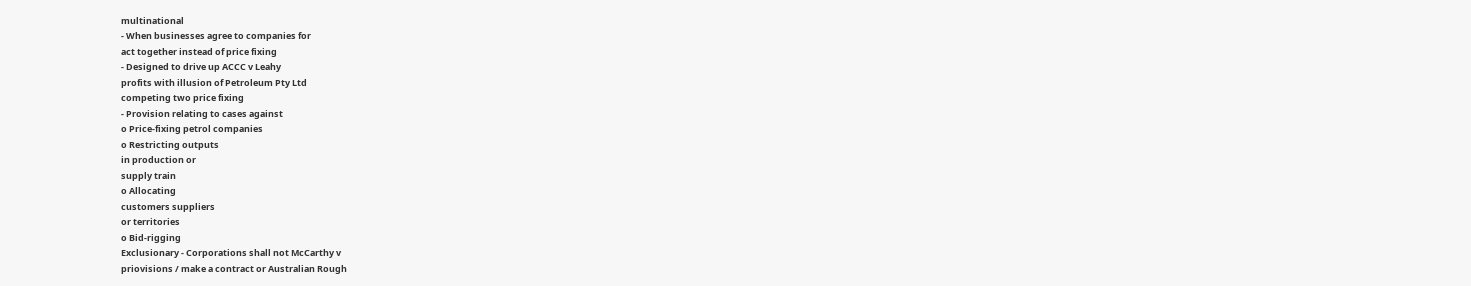multinational
- When businesses agree to companies for
act together instead of price fixing
- Designed to drive up ACCC v Leahy
profits with illusion of Petroleum Pty Ltd
competing two price fixing
- Provision relating to cases against
o Price-fixing petrol companies
o Restricting outputs
in production or
supply train
o Allocating
customers suppliers
or territories
o Bid-rigging
Exclusionary - Corporations shall not McCarthy v
priovisions / make a contract or Australian Rough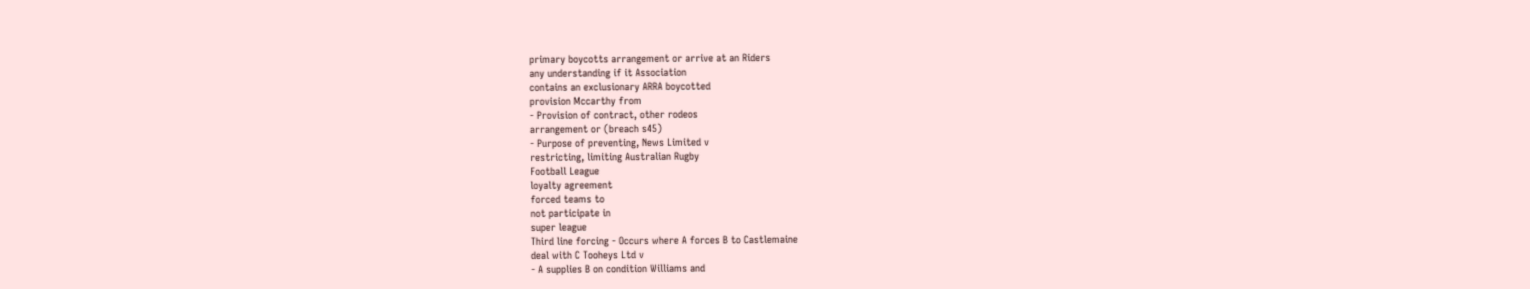primary boycotts arrangement or arrive at an Riders
any understanding if it Association
contains an exclusionary ARRA boycotted
provision Mccarthy from
- Provision of contract, other rodeos
arrangement or (breach s45)
- Purpose of preventing, News Limited v
restricting, limiting Australian Rugby
Football League
loyalty agreement
forced teams to
not participate in
super league
Third line forcing - Occurs where A forces B to Castlemaine
deal with C Tooheys Ltd v
- A supplies B on condition Williams and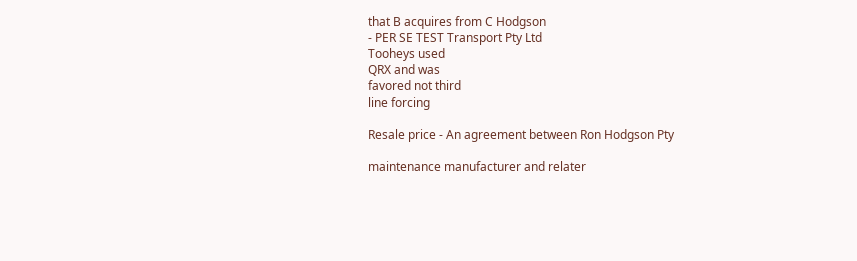that B acquires from C Hodgson
- PER SE TEST Transport Pty Ltd
Tooheys used
QRX and was
favored not third
line forcing

Resale price - An agreement between Ron Hodgson Pty

maintenance manufacturer and relater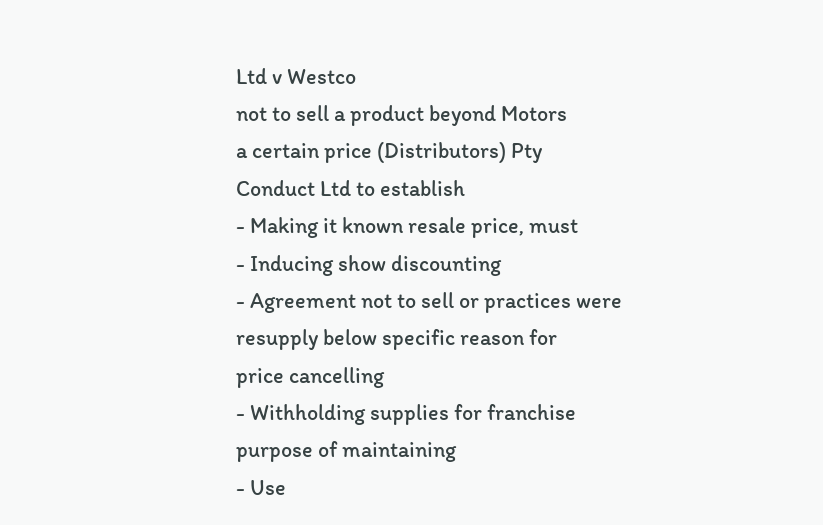Ltd v Westco
not to sell a product beyond Motors
a certain price (Distributors) Pty
Conduct Ltd to establish
- Making it known resale price, must
- Inducing show discounting
- Agreement not to sell or practices were
resupply below specific reason for
price cancelling
- Withholding supplies for franchise
purpose of maintaining
- Use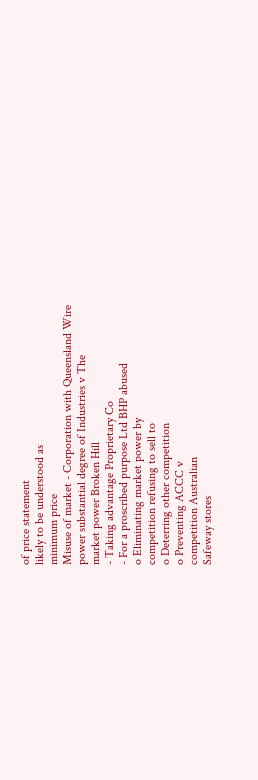of price statement
likely to be understood as
minimum price
Misuse of market - Corporation with Queensland Wire
power substantial degree of Industries v The
market power Broken Hill
- Taking advantage Proprietary Co
- For a proscribed purpose Ltd BHP abused
o Eliminating market power by
competition refusing to sell to
o Deterring other competition
o Preventing ACCC v
competition Australian
Safeway stores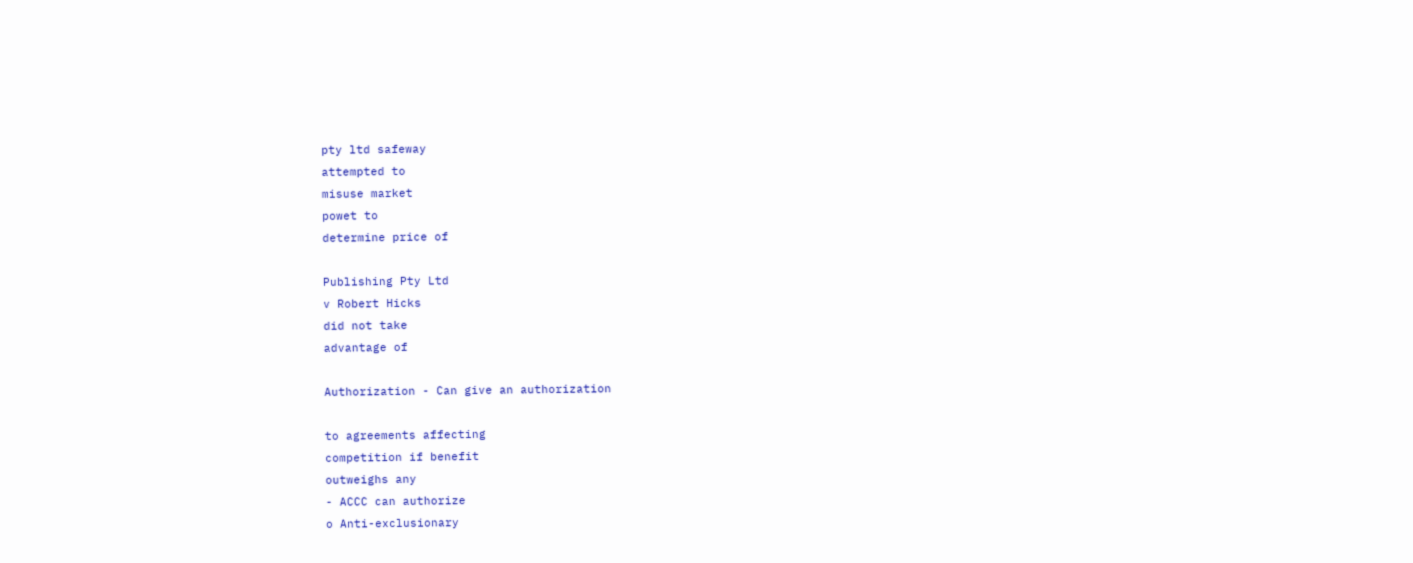pty ltd safeway
attempted to
misuse market
powet to
determine price of

Publishing Pty Ltd
v Robert Hicks
did not take
advantage of

Authorization - Can give an authorization

to agreements affecting
competition if benefit
outweighs any
- ACCC can authorize
o Anti-exclusionary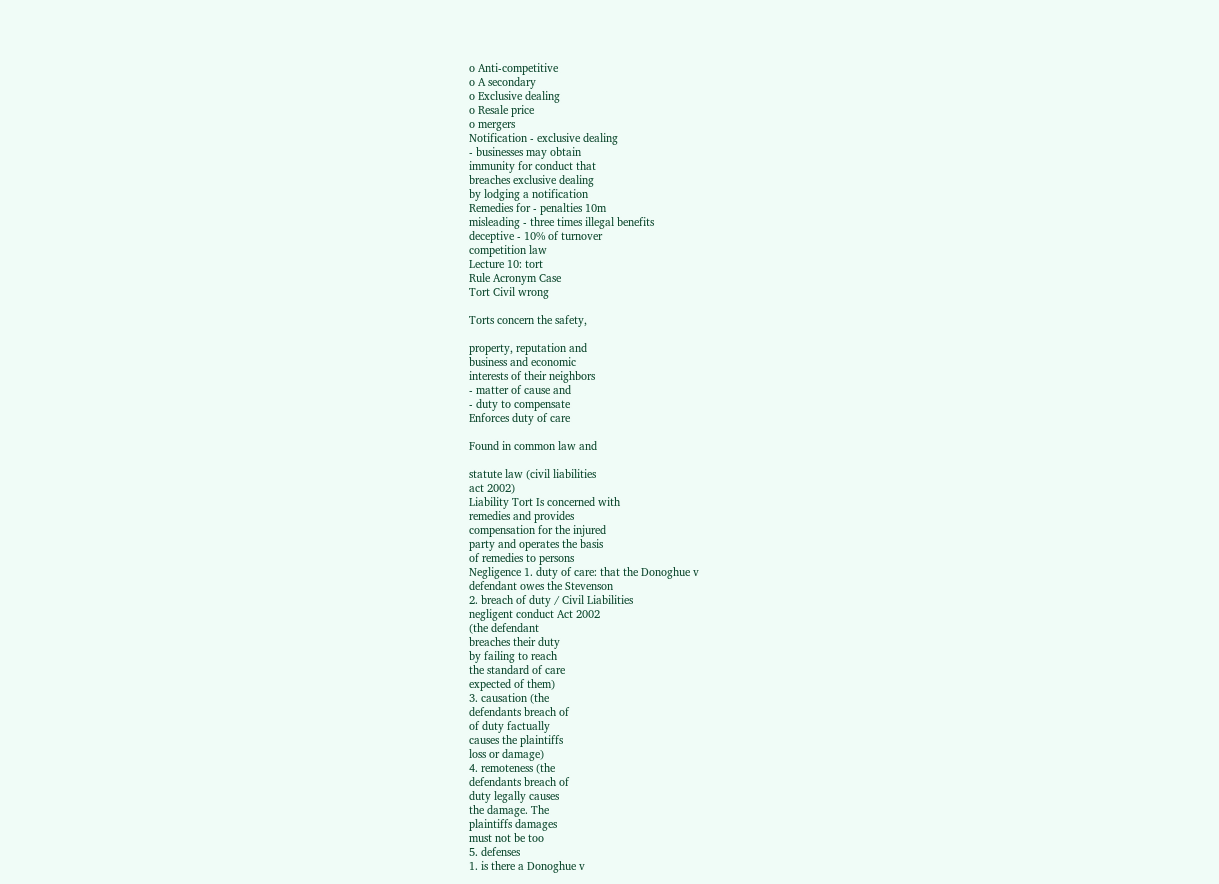o Anti-competitive
o A secondary
o Exclusive dealing
o Resale price
o mergers
Notification - exclusive dealing
- businesses may obtain
immunity for conduct that
breaches exclusive dealing
by lodging a notification
Remedies for - penalties 10m
misleading - three times illegal benefits
deceptive - 10% of turnover
competition law
Lecture 10: tort
Rule Acronym Case
Tort Civil wrong

Torts concern the safety,

property, reputation and
business and economic
interests of their neighbors
- matter of cause and
- duty to compensate
Enforces duty of care

Found in common law and

statute law (civil liabilities
act 2002)
Liability Tort Is concerned with
remedies and provides
compensation for the injured
party and operates the basis
of remedies to persons
Negligence 1. duty of care: that the Donoghue v
defendant owes the Stevenson
2. breach of duty / Civil Liabilities
negligent conduct Act 2002
(the defendant
breaches their duty
by failing to reach
the standard of care
expected of them)
3. causation (the
defendants breach of
of duty factually
causes the plaintiffs
loss or damage)
4. remoteness (the
defendants breach of
duty legally causes
the damage. The
plaintiffs damages
must not be too
5. defenses
1. is there a Donoghue v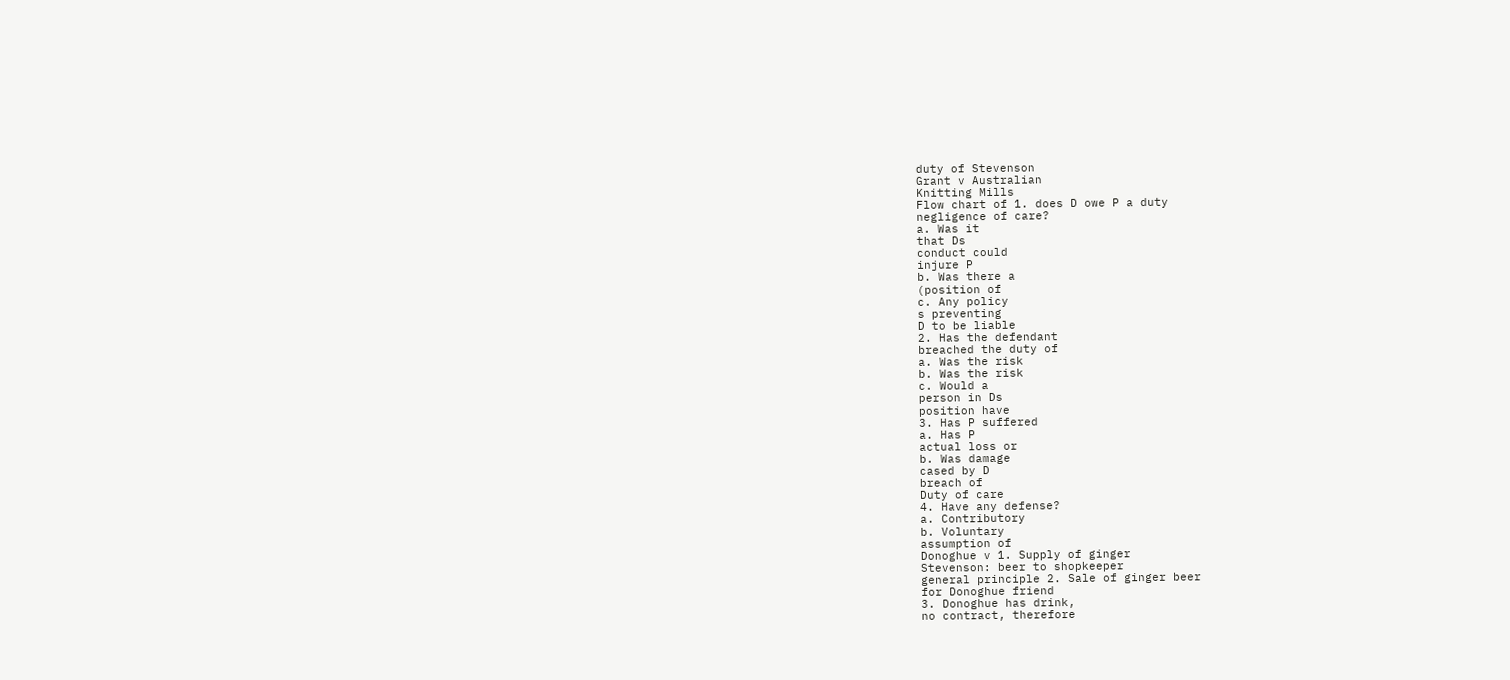duty of Stevenson
Grant v Australian
Knitting Mills
Flow chart of 1. does D owe P a duty
negligence of care?
a. Was it
that Ds
conduct could
injure P
b. Was there a
(position of
c. Any policy
s preventing
D to be liable
2. Has the defendant
breached the duty of
a. Was the risk
b. Was the risk
c. Would a
person in Ds
position have
3. Has P suffered
a. Has P
actual loss or
b. Was damage
cased by D
breach of
Duty of care
4. Have any defense?
a. Contributory
b. Voluntary
assumption of
Donoghue v 1. Supply of ginger
Stevenson: beer to shopkeeper
general principle 2. Sale of ginger beer
for Donoghue friend
3. Donoghue has drink,
no contract, therefore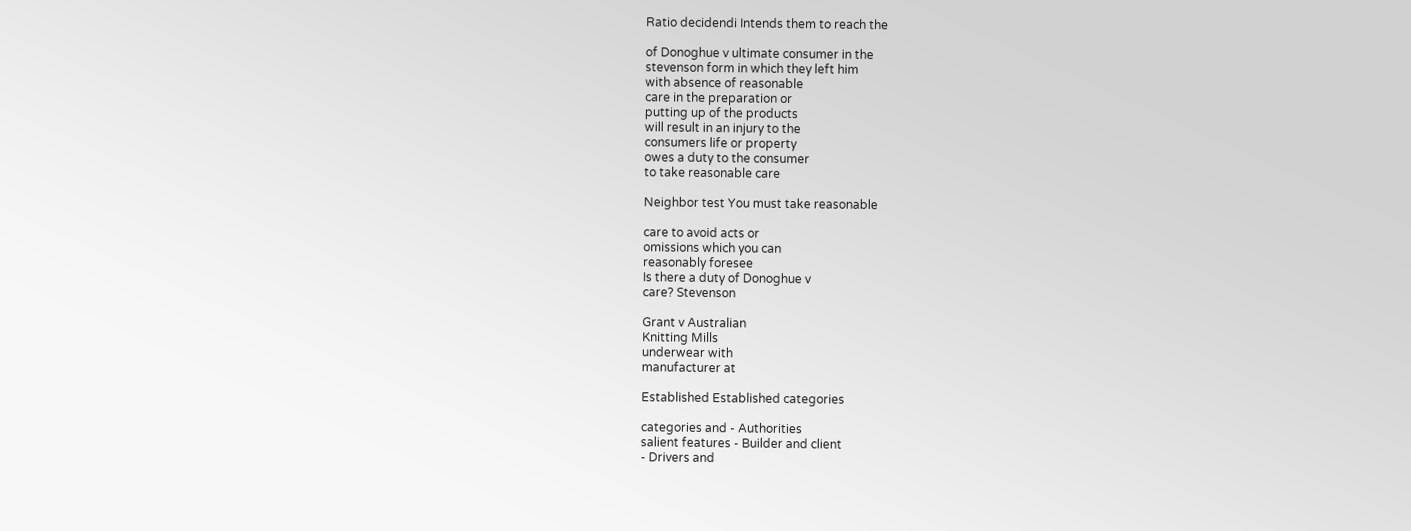Ratio decidendi Intends them to reach the

of Donoghue v ultimate consumer in the
stevenson form in which they left him
with absence of reasonable
care in the preparation or
putting up of the products
will result in an injury to the
consumers life or property
owes a duty to the consumer
to take reasonable care

Neighbor test You must take reasonable

care to avoid acts or
omissions which you can
reasonably foresee
Is there a duty of Donoghue v
care? Stevenson

Grant v Australian
Knitting Mills
underwear with
manufacturer at

Established Established categories

categories and - Authorities
salient features - Builder and client
- Drivers and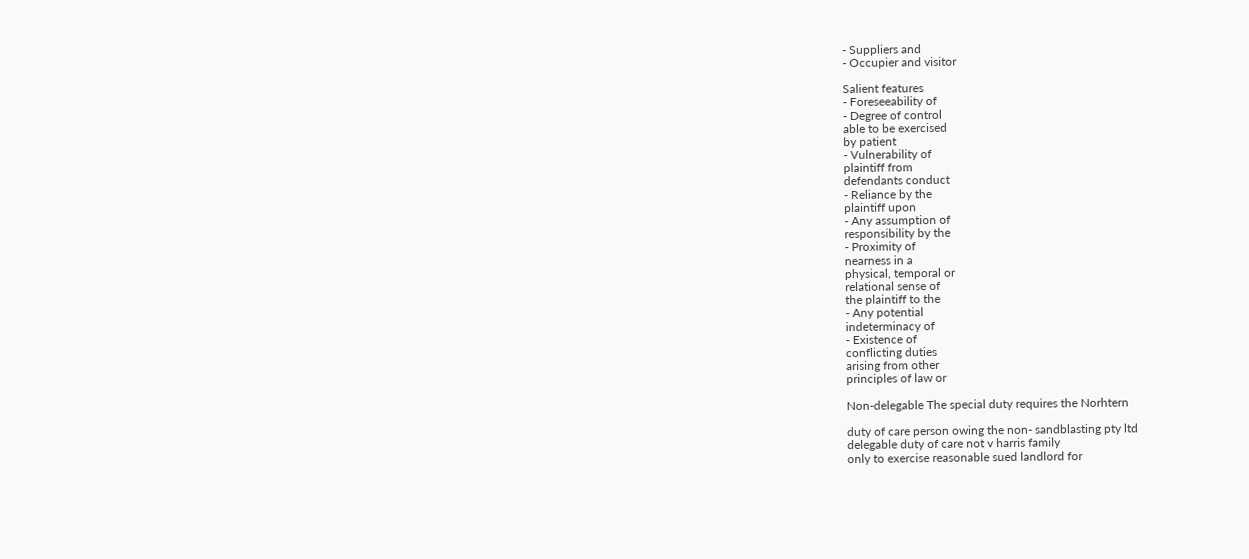- Suppliers and
- Occupier and visitor

Salient features
- Foreseeability of
- Degree of control
able to be exercised
by patient
- Vulnerability of
plaintiff from
defendants conduct
- Reliance by the
plaintiff upon
- Any assumption of
responsibility by the
- Proximity of
nearness in a
physical, temporal or
relational sense of
the plaintiff to the
- Any potential
indeterminacy of
- Existence of
conflicting duties
arising from other
principles of law or

Non-delegable The special duty requires the Norhtern

duty of care person owing the non- sandblasting pty ltd
delegable duty of care not v harris family
only to exercise reasonable sued landlord for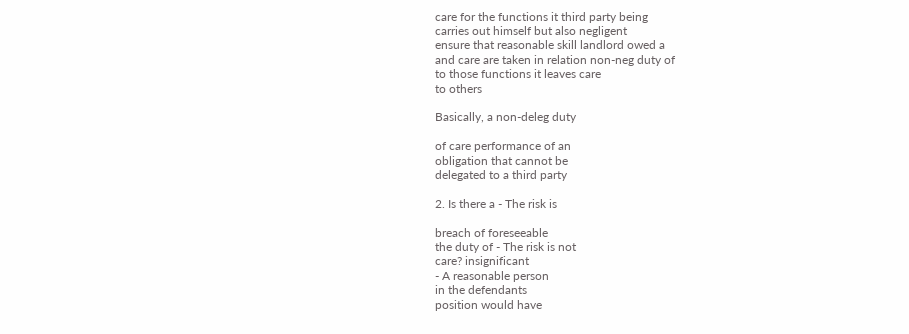care for the functions it third party being
carries out himself but also negligent
ensure that reasonable skill landlord owed a
and care are taken in relation non-neg duty of
to those functions it leaves care
to others

Basically, a non-deleg duty

of care performance of an
obligation that cannot be
delegated to a third party

2. Is there a - The risk is

breach of foreseeable
the duty of - The risk is not
care? insignificant
- A reasonable person
in the defendants
position would have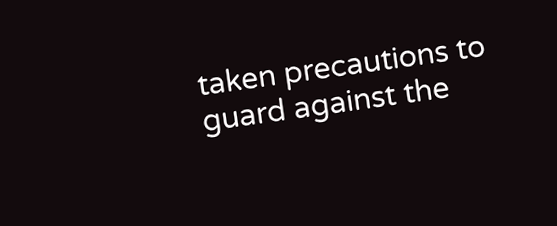taken precautions to
guard against the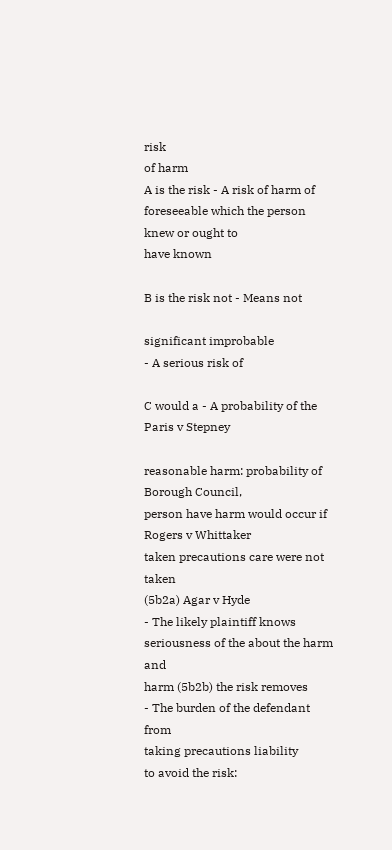risk
of harm
A is the risk - A risk of harm of
foreseeable which the person
knew or ought to
have known

B is the risk not - Means not

significant improbable
- A serious risk of

C would a - A probability of the Paris v Stepney

reasonable harm: probability of Borough Council,
person have harm would occur if Rogers v Whittaker
taken precautions care were not taken
(5b2a) Agar v Hyde
- The likely plaintiff knows
seriousness of the about the harm and
harm (5b2b) the risk removes
- The burden of the defendant from
taking precautions liability
to avoid the risk: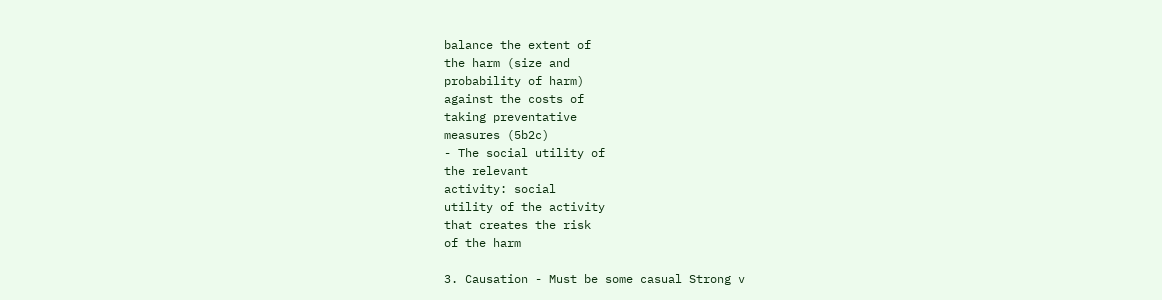balance the extent of
the harm (size and
probability of harm)
against the costs of
taking preventative
measures (5b2c)
- The social utility of
the relevant
activity: social
utility of the activity
that creates the risk
of the harm

3. Causation - Must be some casual Strong v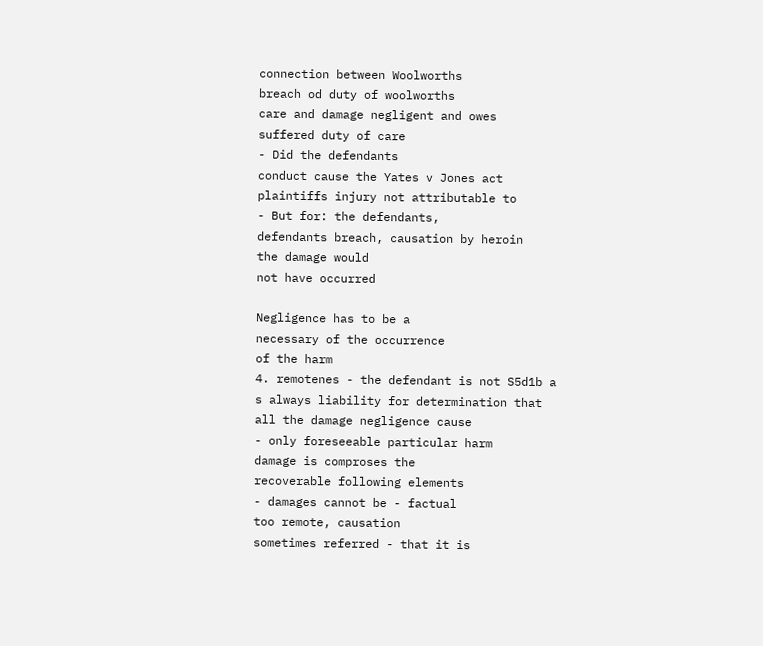connection between Woolworths
breach od duty of woolworths
care and damage negligent and owes
suffered duty of care
- Did the defendants
conduct cause the Yates v Jones act
plaintiffs injury not attributable to
- But for: the defendants,
defendants breach, causation by heroin
the damage would
not have occurred

Negligence has to be a
necessary of the occurrence
of the harm
4. remotenes - the defendant is not S5d1b a
s always liability for determination that
all the damage negligence cause
- only foreseeable particular harm
damage is comproses the
recoverable following elements
- damages cannot be - factual
too remote, causation
sometimes referred - that it is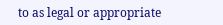to as legal or appropriate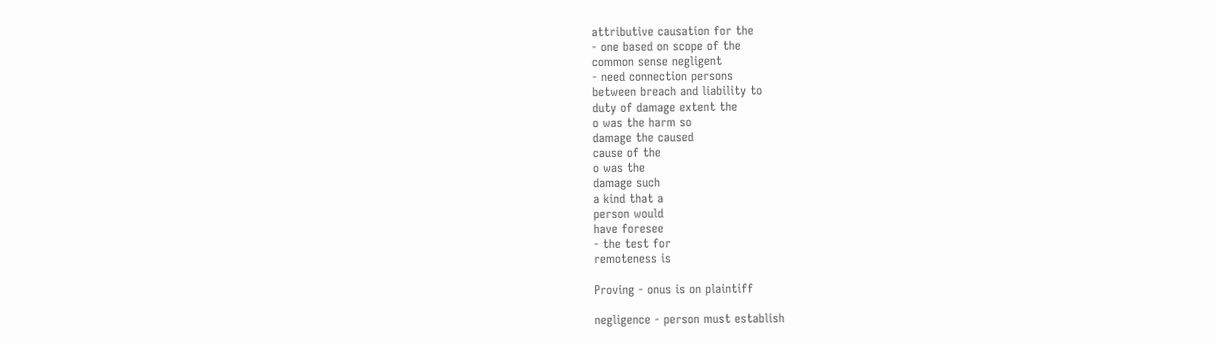attributive causation for the
- one based on scope of the
common sense negligent
- need connection persons
between breach and liability to
duty of damage extent the
o was the harm so
damage the caused
cause of the
o was the
damage such
a kind that a
person would
have foresee
- the test for
remoteness is

Proving - onus is on plaintiff

negligence - person must establish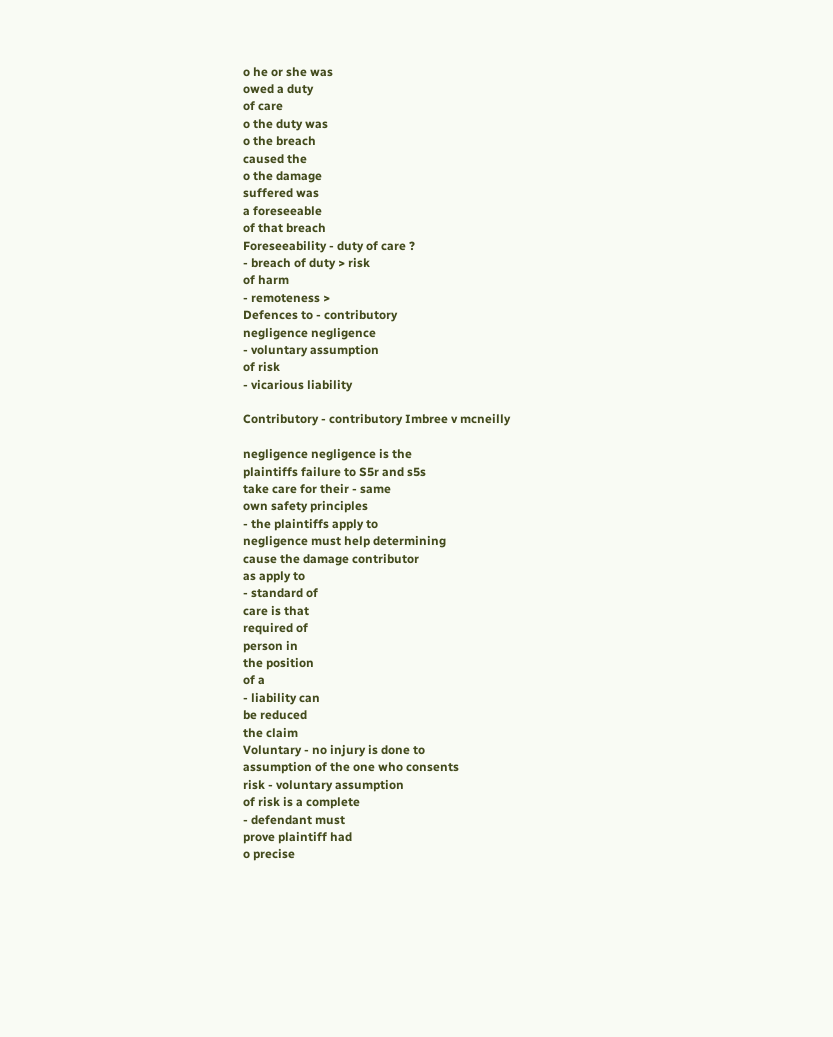o he or she was
owed a duty
of care
o the duty was
o the breach
caused the
o the damage
suffered was
a foreseeable
of that breach
Foreseeability - duty of care ?
- breach of duty > risk
of harm
- remoteness >
Defences to - contributory
negligence negligence
- voluntary assumption
of risk
- vicarious liability

Contributory - contributory Imbree v mcneilly

negligence negligence is the
plaintiffs failure to S5r and s5s
take care for their - same
own safety principles
- the plaintiffs apply to
negligence must help determining
cause the damage contributor
as apply to
- standard of
care is that
required of
person in
the position
of a
- liability can
be reduced
the claim
Voluntary - no injury is done to
assumption of the one who consents
risk - voluntary assumption
of risk is a complete
- defendant must
prove plaintiff had
o precise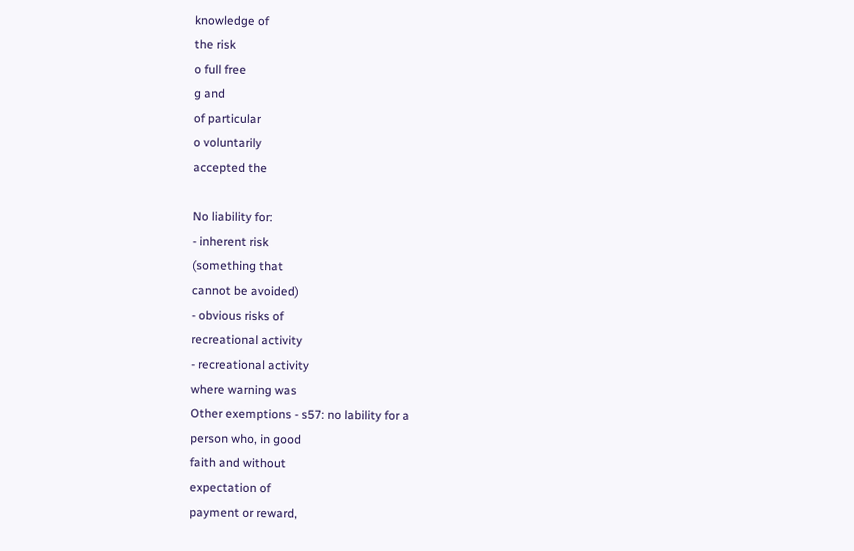knowledge of
the risk
o full free
g and
of particular
o voluntarily
accepted the

No liability for:
- inherent risk
(something that
cannot be avoided)
- obvious risks of
recreational activity
- recreational activity
where warning was
Other exemptions - s57: no lability for a
person who, in good
faith and without
expectation of
payment or reward,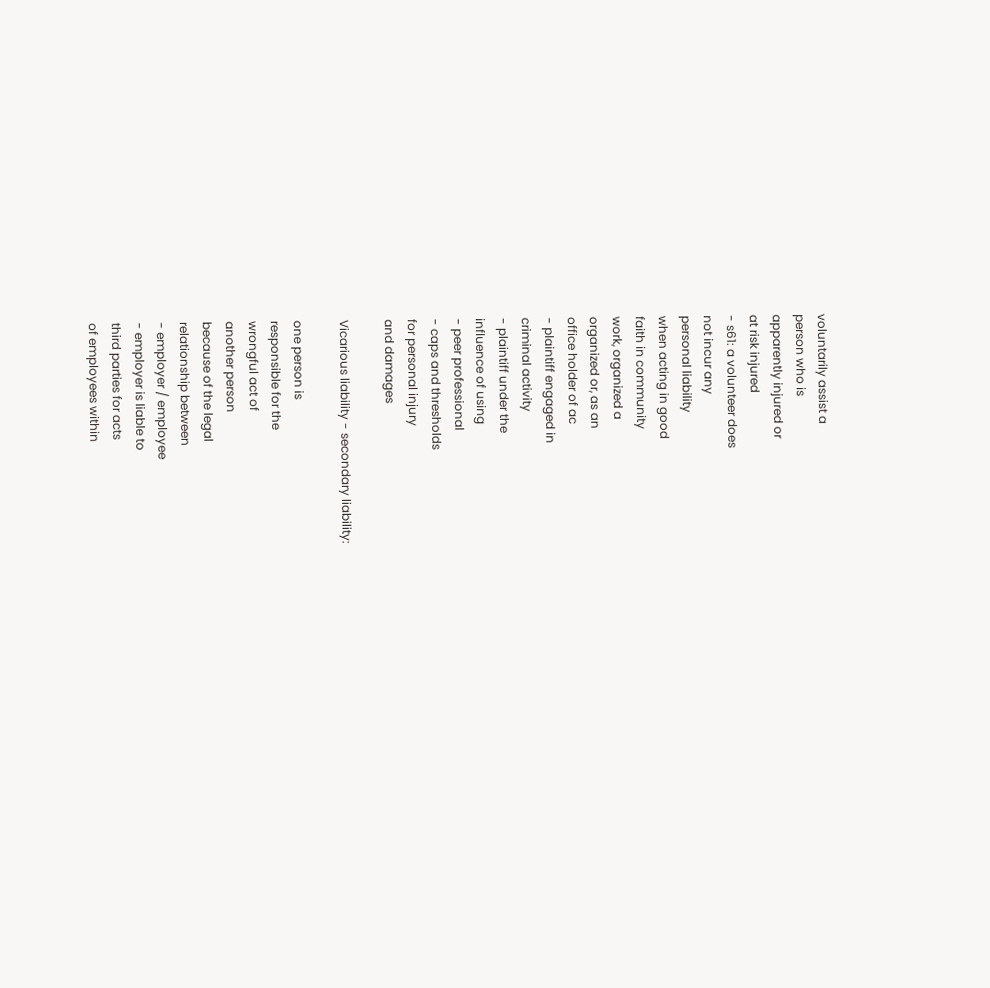voluntarily assist a
person who is
apparently injured or
at risk injured
- s61: a volunteer does
not incur any
personal liability
when acting in good
faith in community
work, organized a
organized or, as an
office holder of ac
- plaintiff engaged in
criminal activity
- plaintiff under the
influence of using
- peer professional
- caps and thresholds
for personal injury
and damages

Vicarious liability - secondary liability:

one person is
responsible for the
wrongful act of
another person
because of the legal
relationship between
- employer / employee
- employer is liable to
third parties for acts
of employees within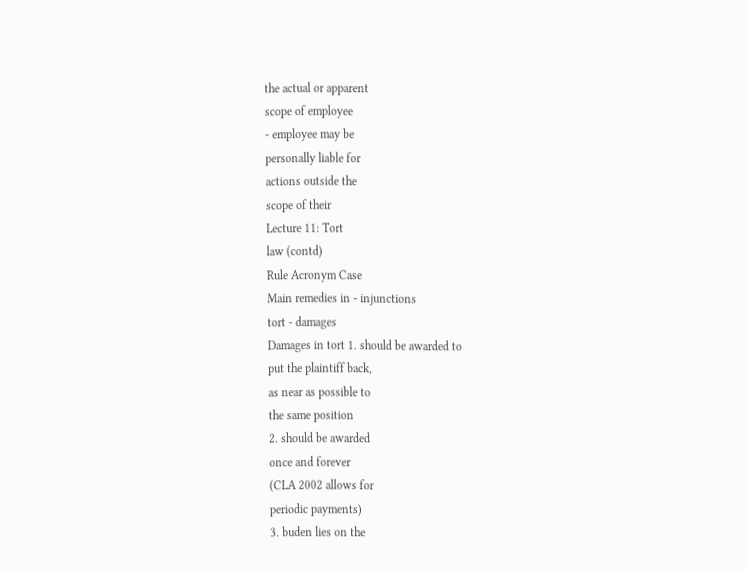the actual or apparent
scope of employee
- employee may be
personally liable for
actions outside the
scope of their
Lecture 11: Tort
law (contd)
Rule Acronym Case
Main remedies in - injunctions
tort - damages
Damages in tort 1. should be awarded to
put the plaintiff back,
as near as possible to
the same position
2. should be awarded
once and forever
(CLA 2002 allows for
periodic payments)
3. buden lies on the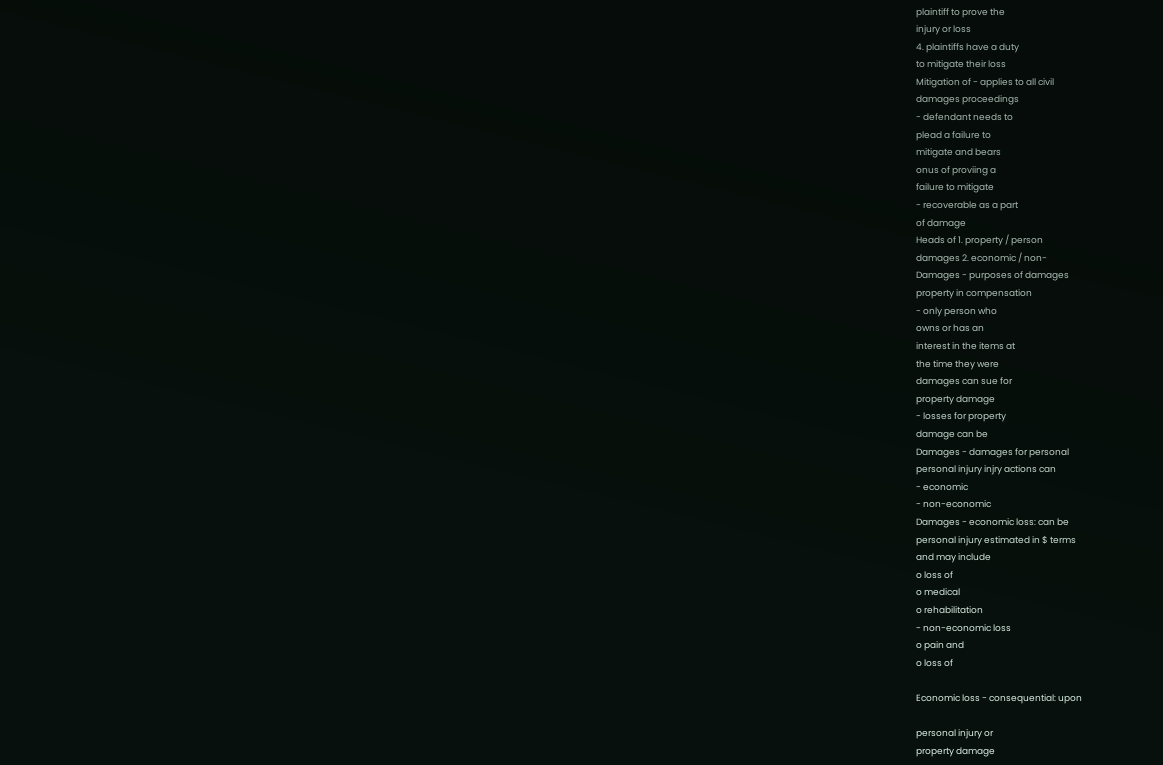plaintiff to prove the
injury or loss
4. plaintiffs have a duty
to mitigate their loss
Mitigation of - applies to all civil
damages proceedings
- defendant needs to
plead a failure to
mitigate and bears
onus of proviing a
failure to mitigate
- recoverable as a part
of damage
Heads of 1. property / person
damages 2. economic / non-
Damages - purposes of damages
property in compensation
- only person who
owns or has an
interest in the items at
the time they were
damages can sue for
property damage
- losses for property
damage can be
Damages - damages for personal
personal injury injry actions can
- economic
- non-economic
Damages - economic loss: can be
personal injury estimated in $ terms
and may include
o loss of
o medical
o rehabilitation
- non-economic loss
o pain and
o loss of

Economic loss - consequential: upon

personal injury or
property damage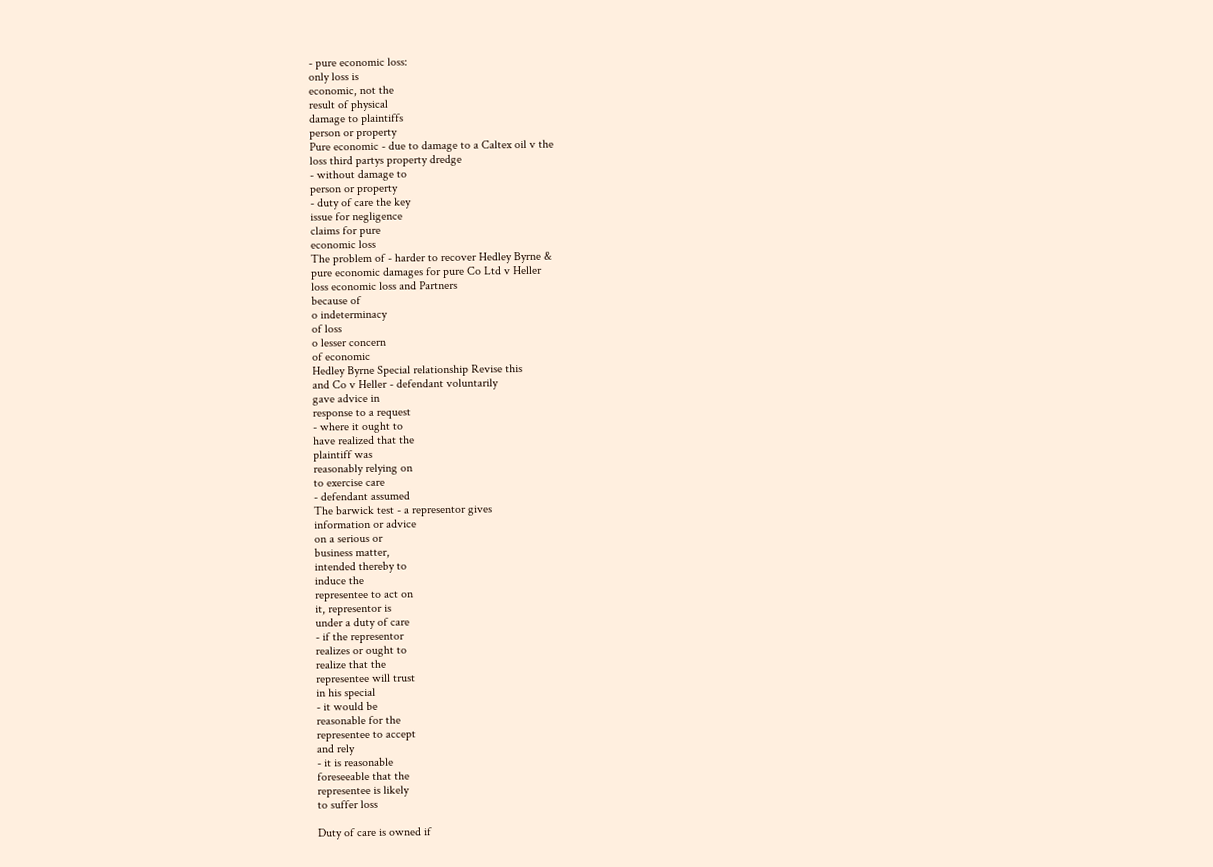- pure economic loss:
only loss is
economic, not the
result of physical
damage to plaintiffs
person or property
Pure economic - due to damage to a Caltex oil v the
loss third partys property dredge
- without damage to
person or property
- duty of care the key
issue for negligence
claims for pure
economic loss
The problem of - harder to recover Hedley Byrne &
pure economic damages for pure Co Ltd v Heller
loss economic loss and Partners
because of
o indeterminacy
of loss
o lesser concern
of economic
Hedley Byrne Special relationship Revise this
and Co v Heller - defendant voluntarily
gave advice in
response to a request
- where it ought to
have realized that the
plaintiff was
reasonably relying on
to exercise care
- defendant assumed
The barwick test - a representor gives
information or advice
on a serious or
business matter,
intended thereby to
induce the
representee to act on
it, representor is
under a duty of care
- if the representor
realizes or ought to
realize that the
representee will trust
in his special
- it would be
reasonable for the
representee to accept
and rely
- it is reasonable
foreseeable that the
representee is likely
to suffer loss

Duty of care is owned if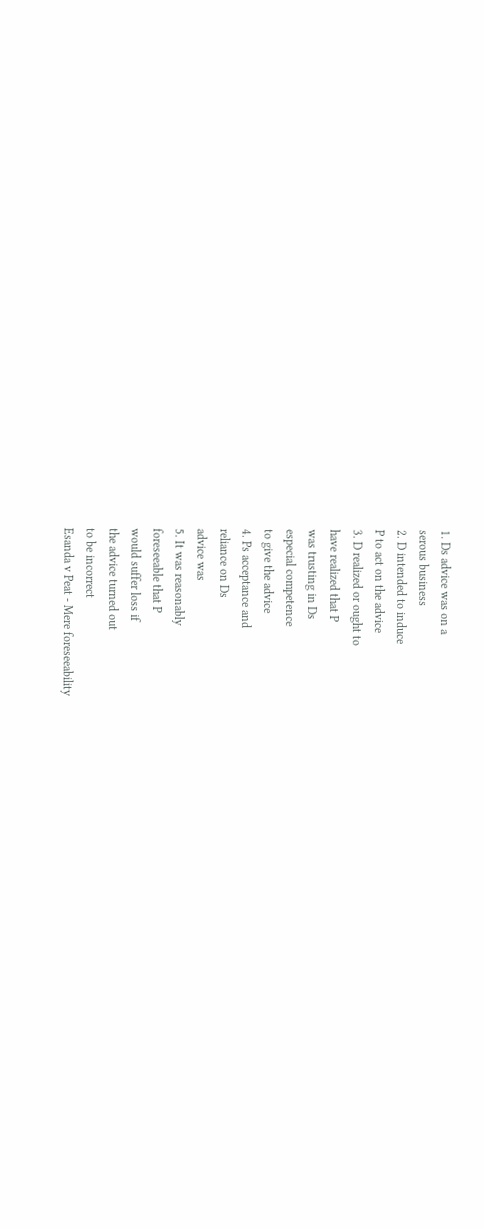1. Ds advice was on a
serous business
2. D intended to induce
P to act on the advice
3. D realized or ought to
have realized that P
was trusting in Ds
especial competence
to give the advice
4. Ps acceptance and
reliance on Ds
advice was
5. It was reasonably
foreseeable that P
would suffer loss if
the advice turned out
to be incorrect
Esanda v Peat - Mere foreseeability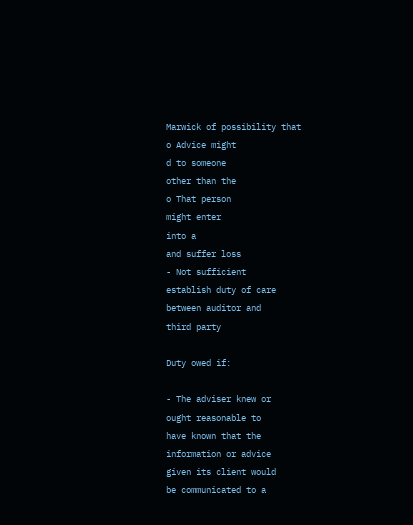Marwick of possibility that
o Advice might
d to someone
other than the
o That person
might enter
into a
and suffer loss
- Not sufficient
establish duty of care
between auditor and
third party

Duty owed if:

- The adviser knew or
ought reasonable to
have known that the
information or advice
given its client would
be communicated to a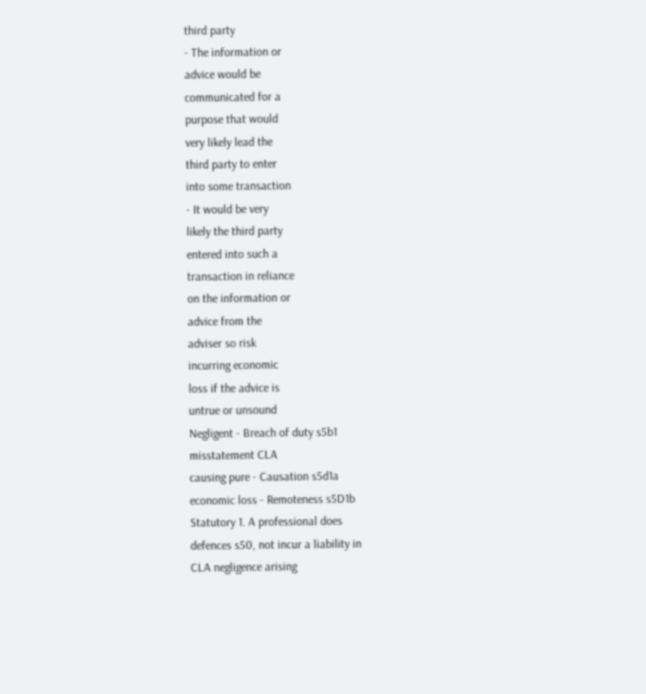third party
- The information or
advice would be
communicated for a
purpose that would
very likely lead the
third party to enter
into some transaction
- It would be very
likely the third party
entered into such a
transaction in reliance
on the information or
advice from the
adviser so risk
incurring economic
loss if the advice is
untrue or unsound
Negligent - Breach of duty s5b1
misstatement CLA
causing pure - Causation s5d1a
economic loss - Remoteness s5D1b
Statutory 1. A professional does
defences s50, not incur a liability in
CLA negligence arising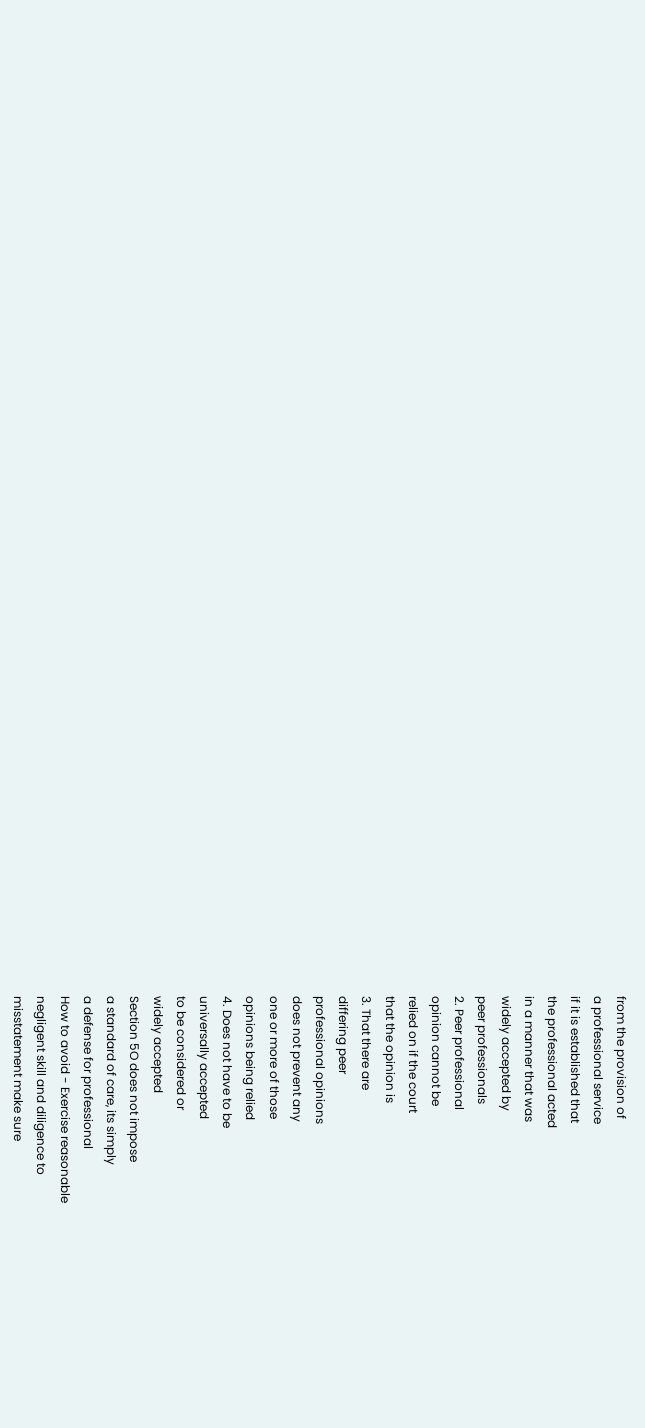from the provision of
a professional service
if it is established that
the professional acted
in a manner that was
widely accepted by
peer professionals
2. Peer professional
opinion cannot be
relied on if the court
that the opinion is
3. That there are
differing peer
professional opinions
does not prevent any
one or more of those
opinions being relied
4. Does not have to be
universally accepted
to be considered or
widely accepted
Section 5O does not impose
a standard of care, its simply
a defense for professional
How to avoid - Exercise reasonable
negligent skill and diligence to
misstatement make sure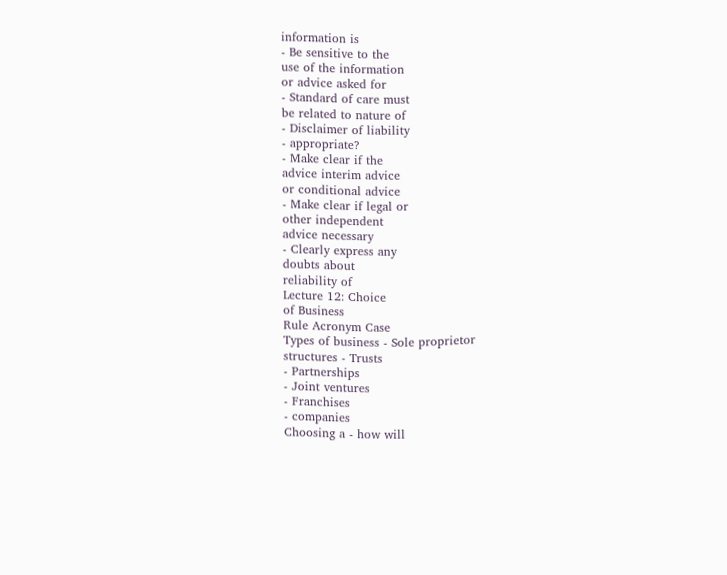information is
- Be sensitive to the
use of the information
or advice asked for
- Standard of care must
be related to nature of
- Disclaimer of liability
- appropriate?
- Make clear if the
advice interim advice
or conditional advice
- Make clear if legal or
other independent
advice necessary
- Clearly express any
doubts about
reliability of
Lecture 12: Choice
of Business
Rule Acronym Case
Types of business - Sole proprietor
structures - Trusts
- Partnerships
- Joint ventures
- Franchises
- companies
Choosing a - how will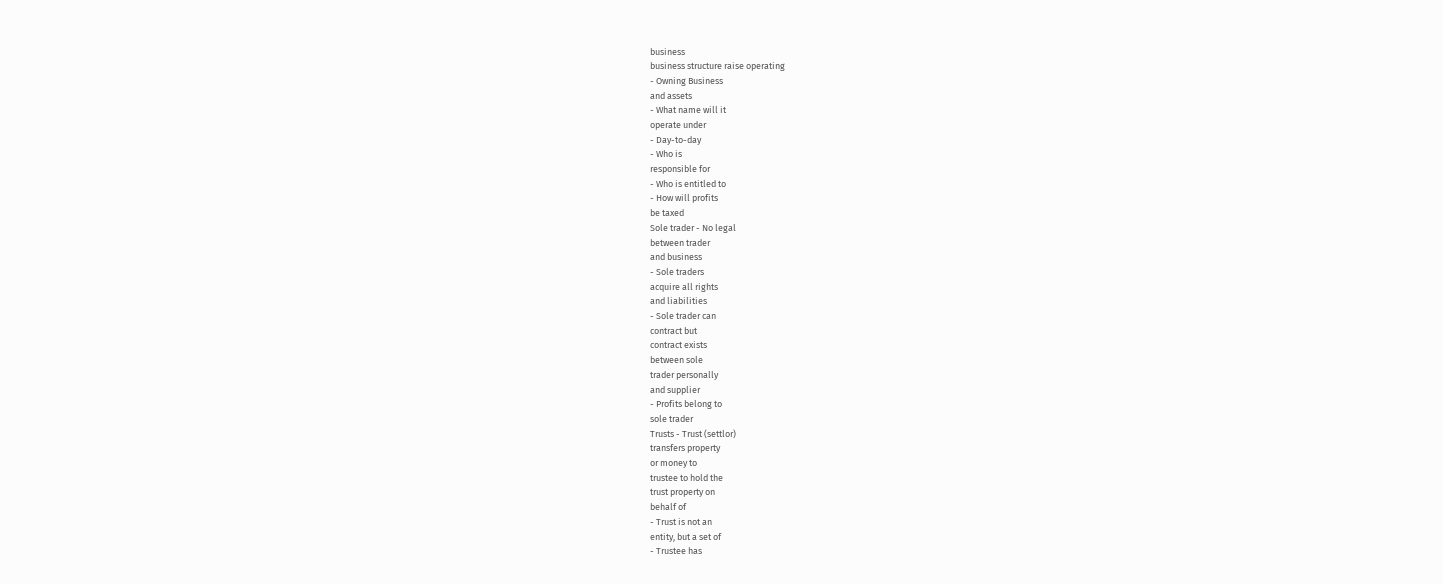business
business structure raise operating
- Owning Business
and assets
- What name will it
operate under
- Day-to-day
- Who is
responsible for
- Who is entitled to
- How will profits
be taxed
Sole trader - No legal
between trader
and business
- Sole traders
acquire all rights
and liabilities
- Sole trader can
contract but
contract exists
between sole
trader personally
and supplier
- Profits belong to
sole trader
Trusts - Trust (settlor)
transfers property
or money to
trustee to hold the
trust property on
behalf of
- Trust is not an
entity, but a set of
- Trustee has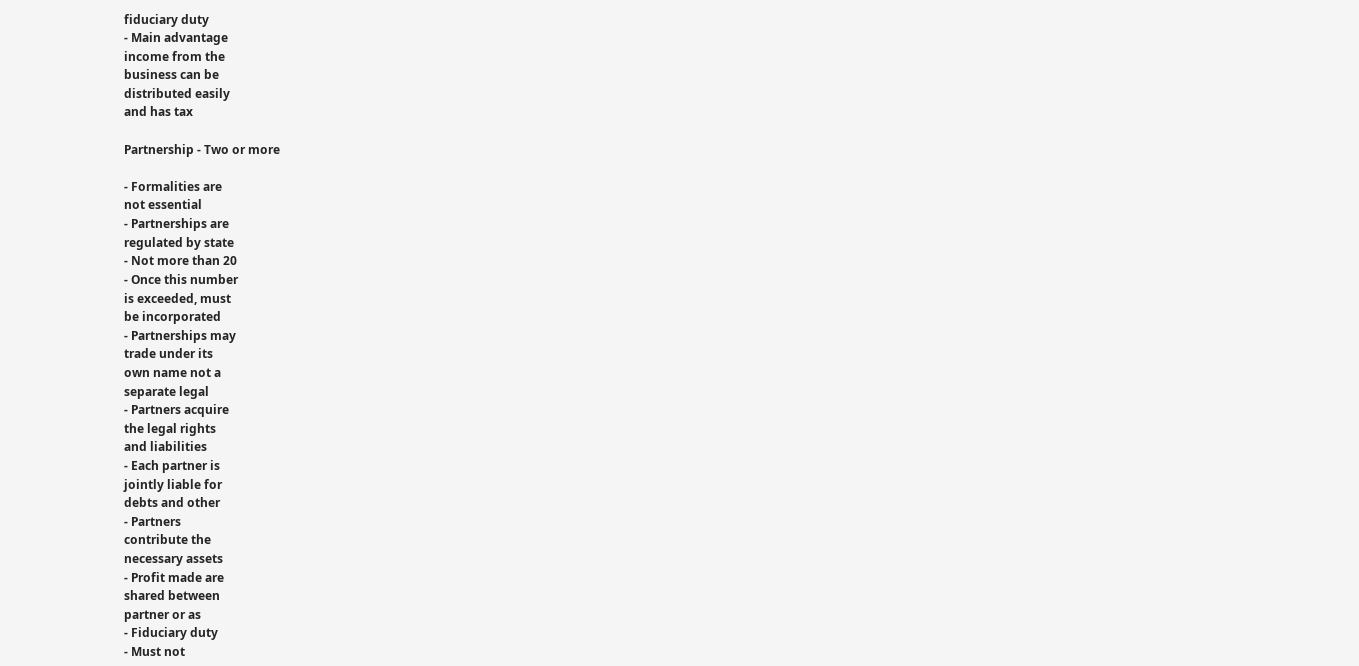fiduciary duty
- Main advantage
income from the
business can be
distributed easily
and has tax

Partnership - Two or more

- Formalities are
not essential
- Partnerships are
regulated by state
- Not more than 20
- Once this number
is exceeded, must
be incorporated
- Partnerships may
trade under its
own name not a
separate legal
- Partners acquire
the legal rights
and liabilities
- Each partner is
jointly liable for
debts and other
- Partners
contribute the
necessary assets
- Profit made are
shared between
partner or as
- Fiduciary duty
- Must not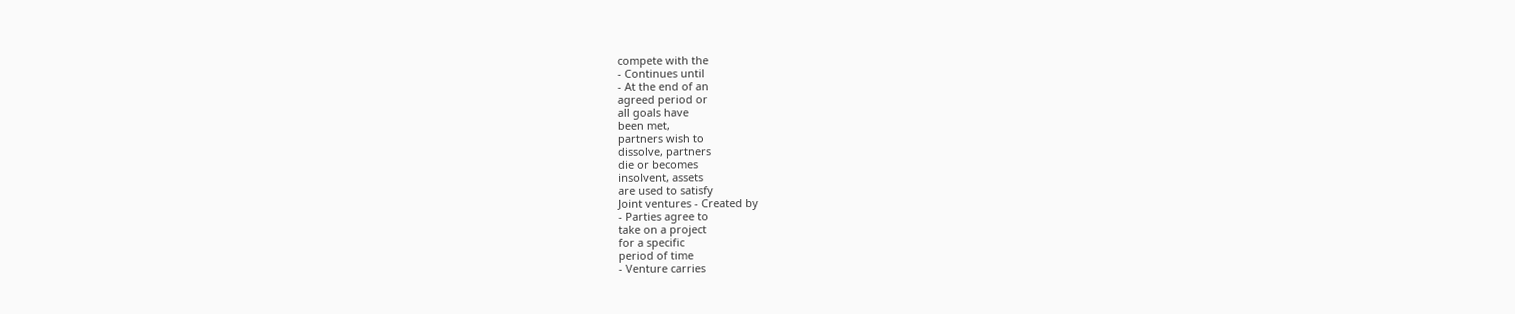compete with the
- Continues until
- At the end of an
agreed period or
all goals have
been met,
partners wish to
dissolve, partners
die or becomes
insolvent, assets
are used to satisfy
Joint ventures - Created by
- Parties agree to
take on a project
for a specific
period of time
- Venture carries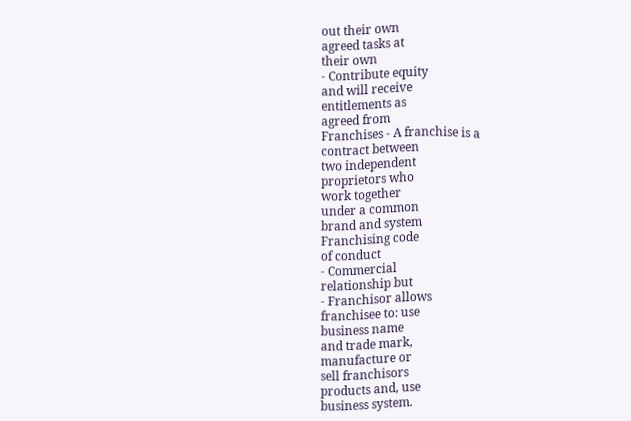out their own
agreed tasks at
their own
- Contribute equity
and will receive
entitlements as
agreed from
Franchises - A franchise is a
contract between
two independent
proprietors who
work together
under a common
brand and system
Franchising code
of conduct
- Commercial
relationship but
- Franchisor allows
franchisee to: use
business name
and trade mark,
manufacture or
sell franchisors
products and, use
business system.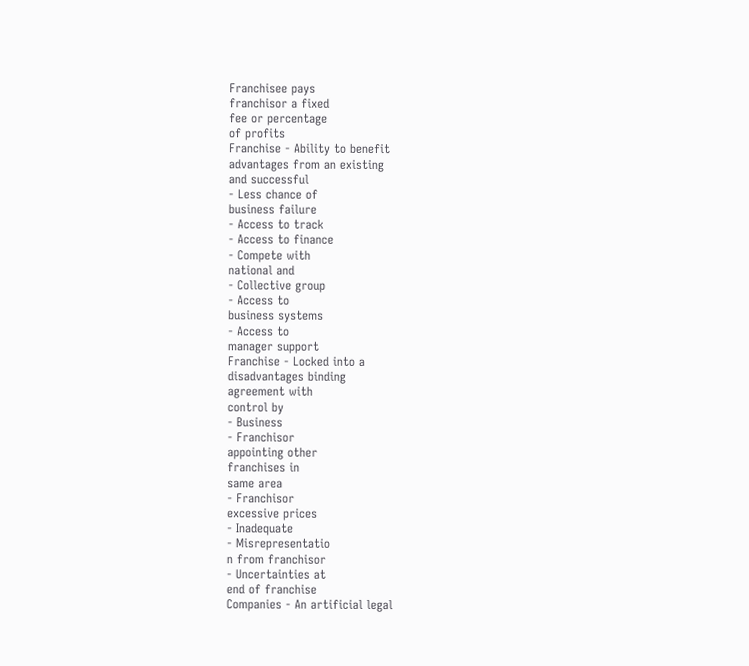Franchisee pays
franchisor a fixed
fee or percentage
of profits
Franchise - Ability to benefit
advantages from an existing
and successful
- Less chance of
business failure
- Access to track
- Access to finance
- Compete with
national and
- Collective group
- Access to
business systems
- Access to
manager support
Franchise - Locked into a
disadvantages binding
agreement with
control by
- Business
- Franchisor
appointing other
franchises in
same area
- Franchisor
excessive prices
- Inadequate
- Misrepresentatio
n from franchisor
- Uncertainties at
end of franchise
Companies - An artificial legal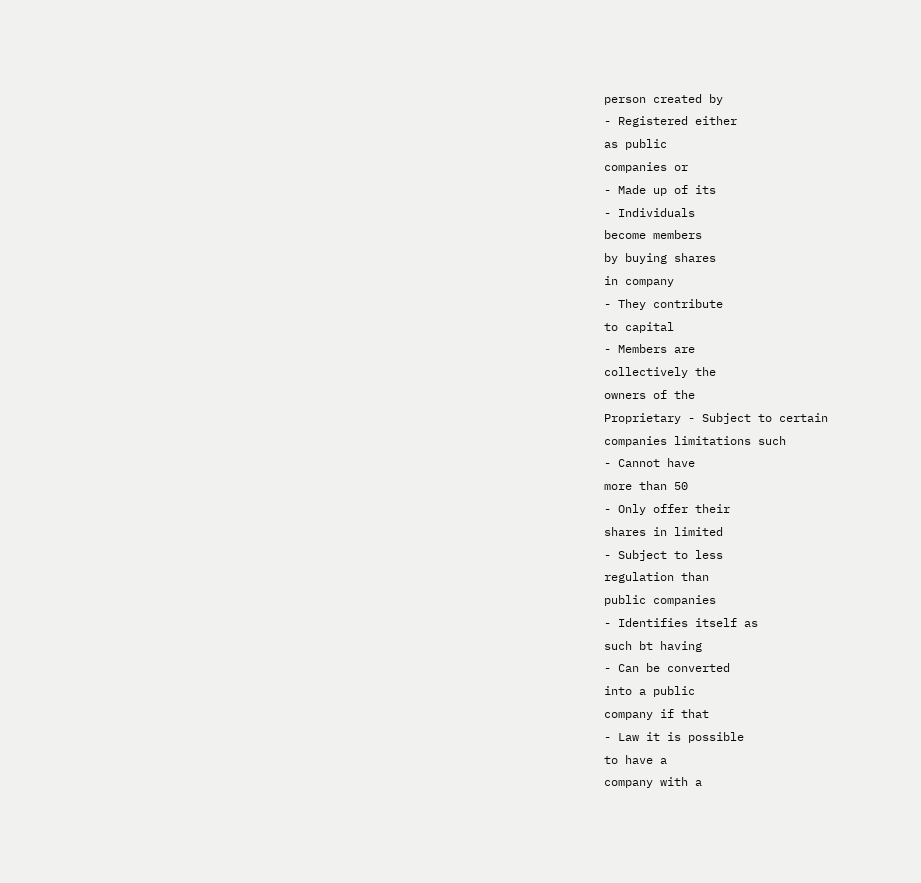person created by
- Registered either
as public
companies or
- Made up of its
- Individuals
become members
by buying shares
in company
- They contribute
to capital
- Members are
collectively the
owners of the
Proprietary - Subject to certain
companies limitations such
- Cannot have
more than 50
- Only offer their
shares in limited
- Subject to less
regulation than
public companies
- Identifies itself as
such bt having
- Can be converted
into a public
company if that
- Law it is possible
to have a
company with a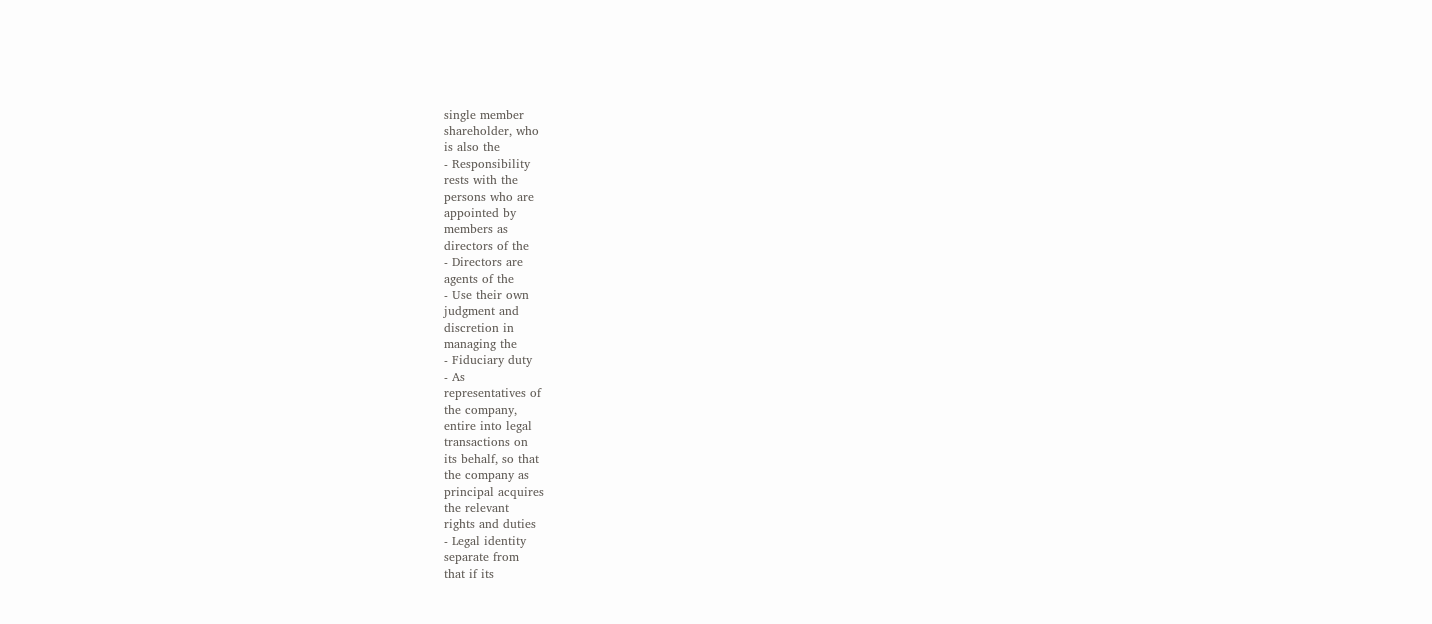single member
shareholder, who
is also the
- Responsibility
rests with the
persons who are
appointed by
members as
directors of the
- Directors are
agents of the
- Use their own
judgment and
discretion in
managing the
- Fiduciary duty
- As
representatives of
the company,
entire into legal
transactions on
its behalf, so that
the company as
principal acquires
the relevant
rights and duties
- Legal identity
separate from
that if its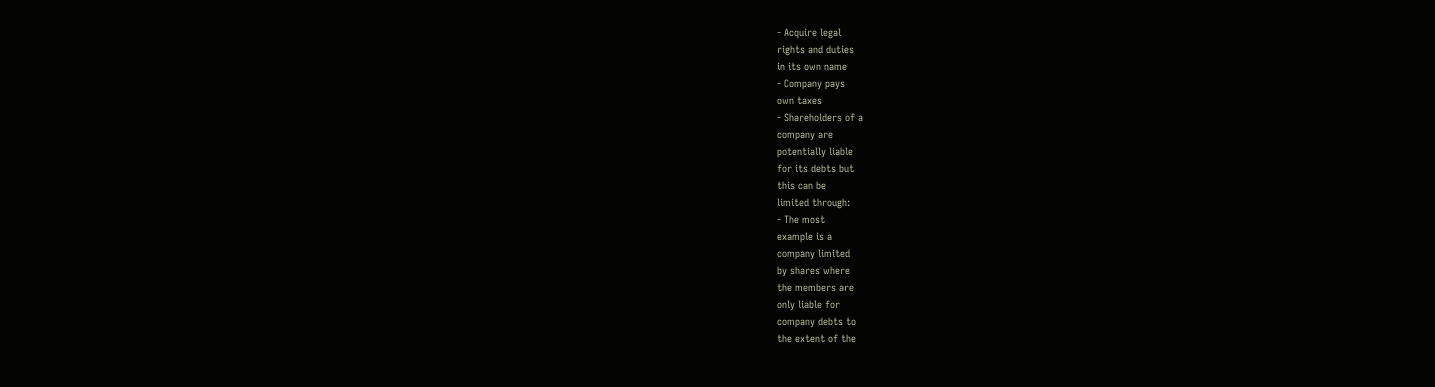- Acquire legal
rights and duties
in its own name
- Company pays
own taxes
- Shareholders of a
company are
potentially liable
for its debts but
this can be
limited through:
- The most
example is a
company limited
by shares where
the members are
only liable for
company debts to
the extent of the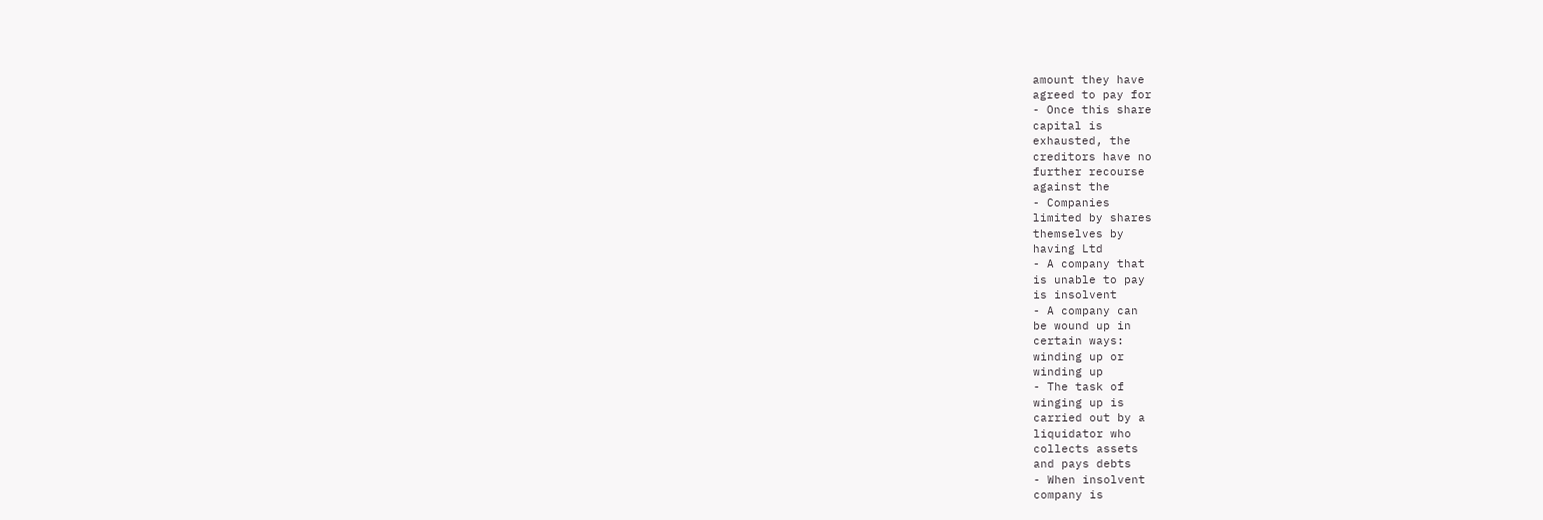amount they have
agreed to pay for
- Once this share
capital is
exhausted, the
creditors have no
further recourse
against the
- Companies
limited by shares
themselves by
having Ltd
- A company that
is unable to pay
is insolvent
- A company can
be wound up in
certain ways:
winding up or
winding up
- The task of
winging up is
carried out by a
liquidator who
collects assets
and pays debts
- When insolvent
company is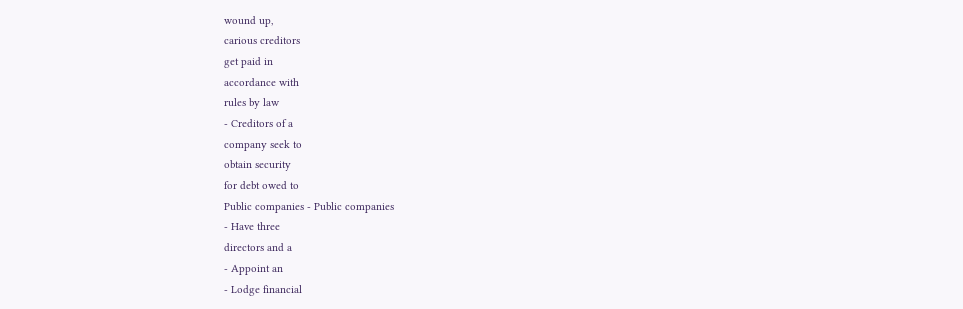wound up,
carious creditors
get paid in
accordance with
rules by law
- Creditors of a
company seek to
obtain security
for debt owed to
Public companies - Public companies
- Have three
directors and a
- Appoint an
- Lodge financial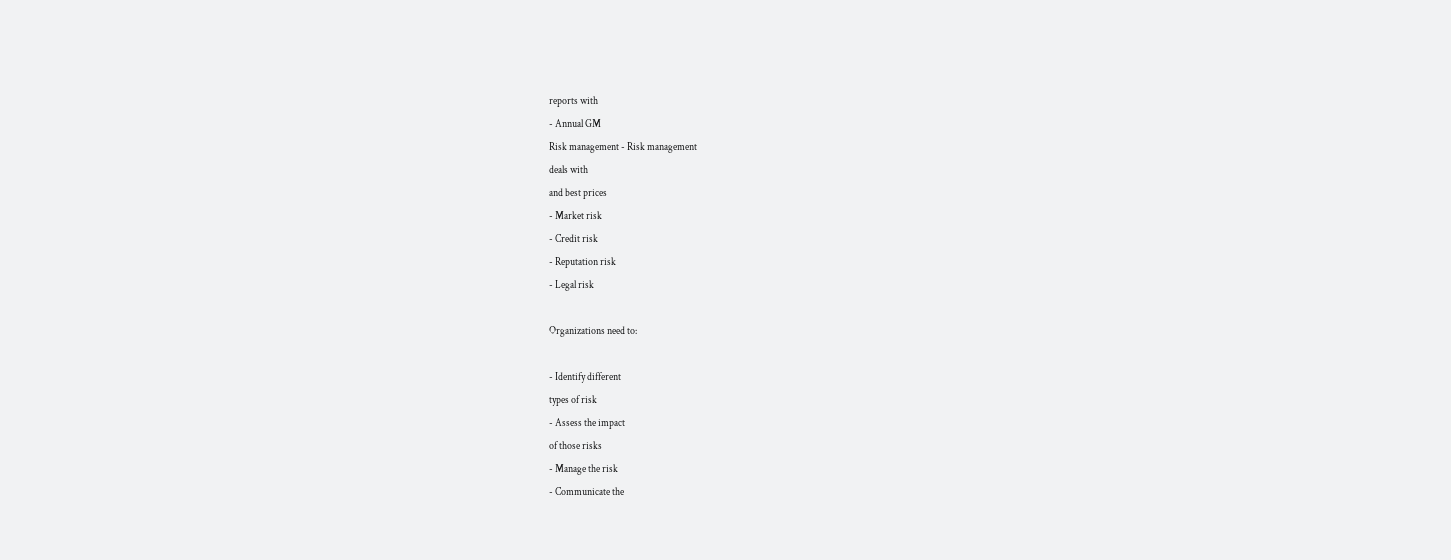reports with
- Annual GM
Risk management - Risk management
deals with
and best prices
- Market risk
- Credit risk
- Reputation risk
- Legal risk

Organizations need to:

- Identify different
types of risk
- Assess the impact
of those risks
- Manage the risk
- Communicate the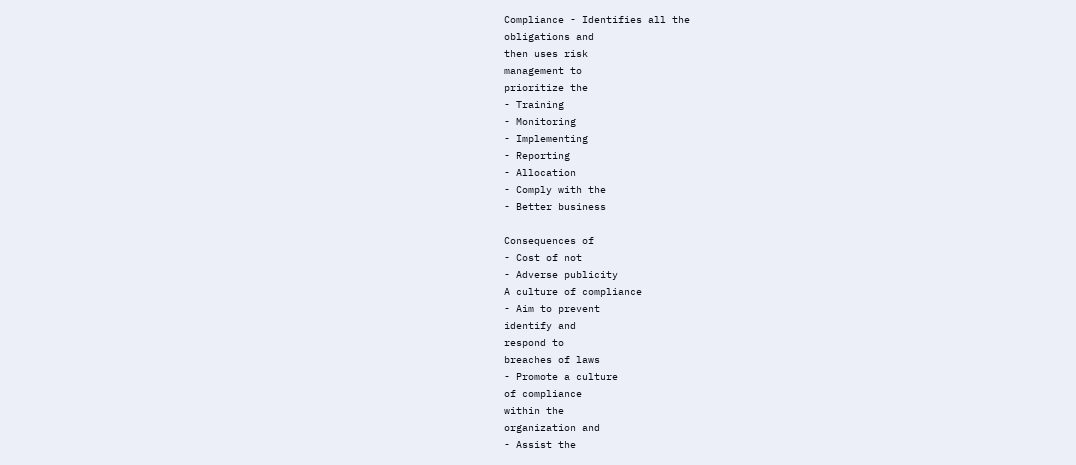Compliance - Identifies all the
obligations and
then uses risk
management to
prioritize the
- Training
- Monitoring
- Implementing
- Reporting
- Allocation
- Comply with the
- Better business

Consequences of
- Cost of not
- Adverse publicity
A culture of compliance
- Aim to prevent
identify and
respond to
breaches of laws
- Promote a culture
of compliance
within the
organization and
- Assist the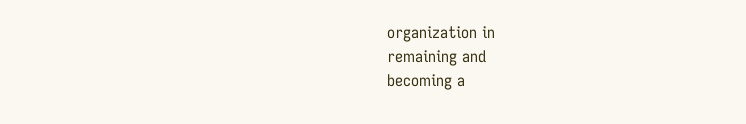organization in
remaining and
becoming a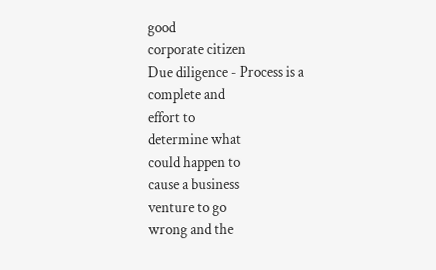good
corporate citizen
Due diligence - Process is a
complete and
effort to
determine what
could happen to
cause a business
venture to go
wrong and the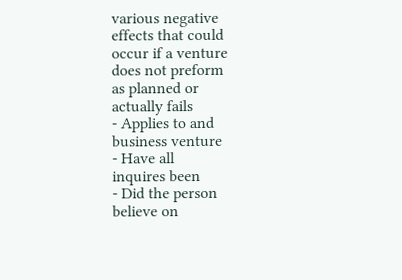various negative
effects that could
occur if a venture
does not preform
as planned or
actually fails
- Applies to and
business venture
- Have all
inquires been
- Did the person
believe on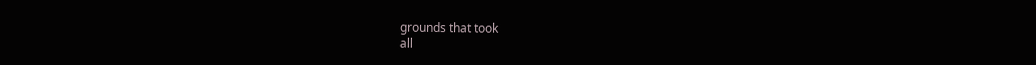grounds that took
all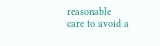reasonable
care to avoid a